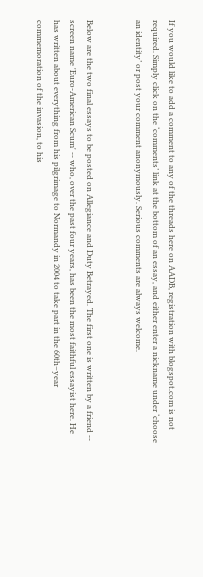If you would like to add a comment to any of the threads here on AADB, registration with blogspot.com is not required. Simply click on the ‘comments’ link at the bottom of an essay, and either enter a nickname under ‘choose an identity’ or post your comment anonymously. Serious comments are always welcome.


Below are the two final essays to be posted on Allegiance and Duty Betrayed. The first one is written by a friend -- screen name 'Euro-American Scum' -- who, over the past four years, has been the most faithful essayist here. He has written about everything from his pilgrimage to Normandy in 2004 to take part in the 60th–year commemoration of the invasion, to his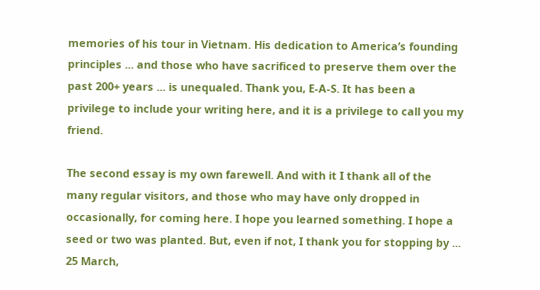memories of his tour in Vietnam. His dedication to America’s founding principles ... and those who have sacrificed to preserve them over the past 200+ years ... is unequaled. Thank you, E-A-S. It has been a privilege to include your writing here, and it is a privilege to call you my friend.

The second essay is my own farewell. And with it I thank all of the many regular visitors, and those who may have only dropped in occasionally, for coming here. I hope you learned something. I hope a seed or two was planted. But, even if not, I thank you for stopping by ... 25 March,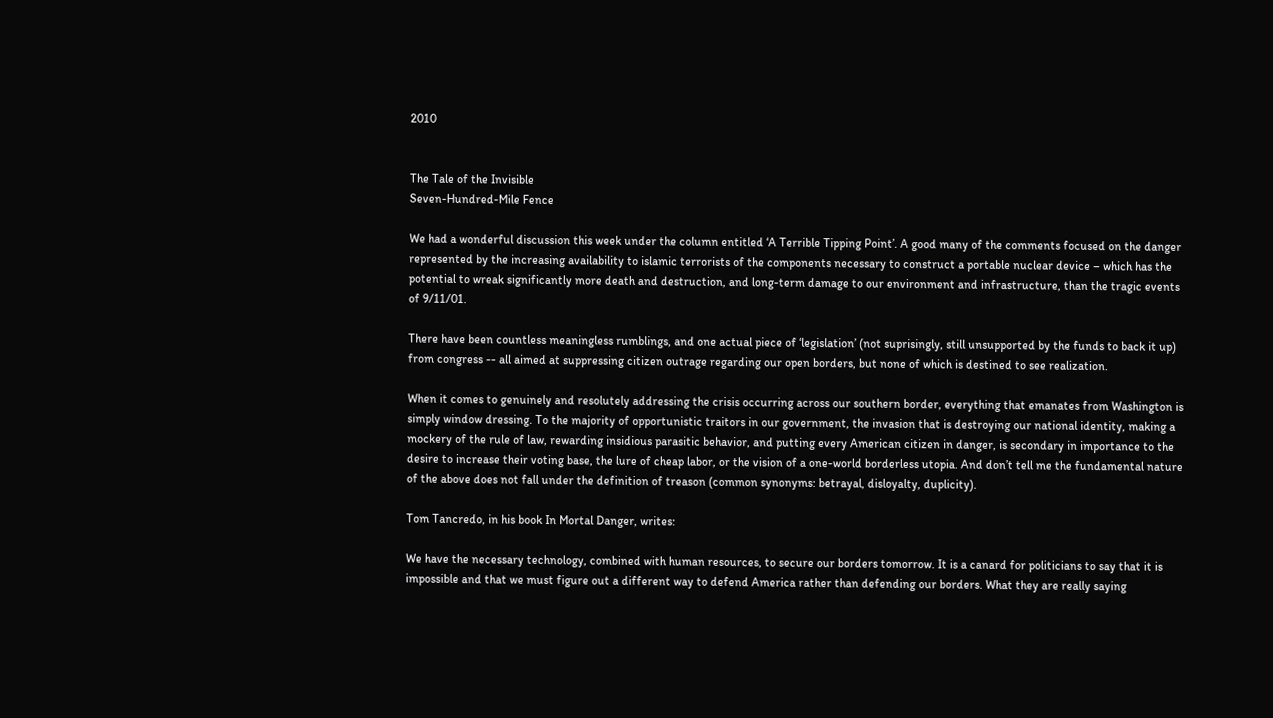2010


The Tale of the Invisible
Seven-Hundred-Mile Fence

We had a wonderful discussion this week under the column entitled ‘A Terrible Tipping Point’. A good many of the comments focused on the danger represented by the increasing availability to islamic terrorists of the components necessary to construct a portable nuclear device – which has the potential to wreak significantly more death and destruction, and long-term damage to our environment and infrastructure, than the tragic events of 9/11/01.

There have been countless meaningless rumblings, and one actual piece of ‘legislation’ (not suprisingly, still unsupported by the funds to back it up) from congress -- all aimed at suppressing citizen outrage regarding our open borders, but none of which is destined to see realization.

When it comes to genuinely and resolutely addressing the crisis occurring across our southern border, everything that emanates from Washington is simply window dressing. To the majority of opportunistic traitors in our government, the invasion that is destroying our national identity, making a mockery of the rule of law, rewarding insidious parasitic behavior, and putting every American citizen in danger, is secondary in importance to the desire to increase their voting base, the lure of cheap labor, or the vision of a one-world borderless utopia. And don’t tell me the fundamental nature of the above does not fall under the definition of treason (common synonyms: betrayal, disloyalty, duplicity).

Tom Tancredo, in his book In Mortal Danger, writes:

We have the necessary technology, combined with human resources, to secure our borders tomorrow. It is a canard for politicians to say that it is impossible and that we must figure out a different way to defend America rather than defending our borders. What they are really saying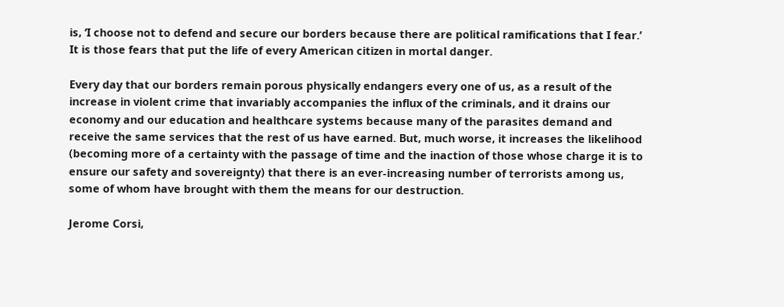is, ‘I choose not to defend and secure our borders because there are political ramifications that I fear.’ It is those fears that put the life of every American citizen in mortal danger.

Every day that our borders remain porous physically endangers every one of us, as a result of the increase in violent crime that invariably accompanies the influx of the criminals, and it drains our economy and our education and healthcare systems because many of the parasites demand and receive the same services that the rest of us have earned. But, much worse, it increases the likelihood (becoming more of a certainty with the passage of time and the inaction of those whose charge it is to ensure our safety and sovereignty) that there is an ever-increasing number of terrorists among us, some of whom have brought with them the means for our destruction.

Jerome Corsi,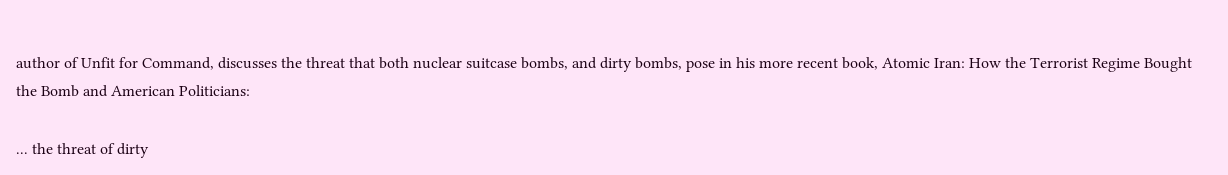author of Unfit for Command, discusses the threat that both nuclear suitcase bombs, and dirty bombs, pose in his more recent book, Atomic Iran: How the Terrorist Regime Bought the Bomb and American Politicians:

... the threat of dirty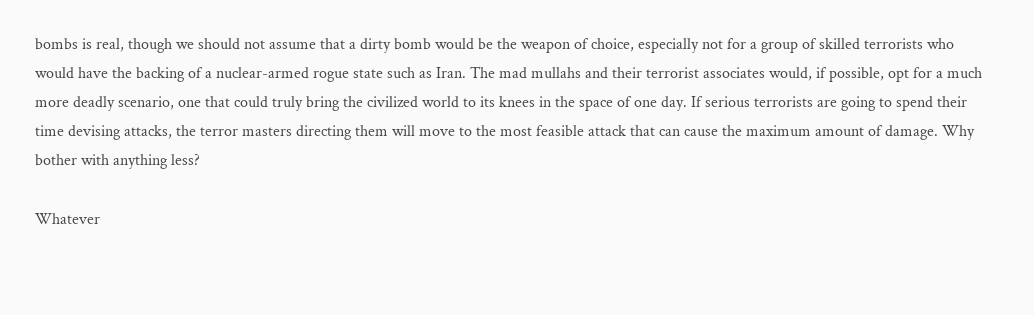bombs is real, though we should not assume that a dirty bomb would be the weapon of choice, especially not for a group of skilled terrorists who would have the backing of a nuclear-armed rogue state such as Iran. The mad mullahs and their terrorist associates would, if possible, opt for a much more deadly scenario, one that could truly bring the civilized world to its knees in the space of one day. If serious terrorists are going to spend their time devising attacks, the terror masters directing them will move to the most feasible attack that can cause the maximum amount of damage. Why bother with anything less?

Whatever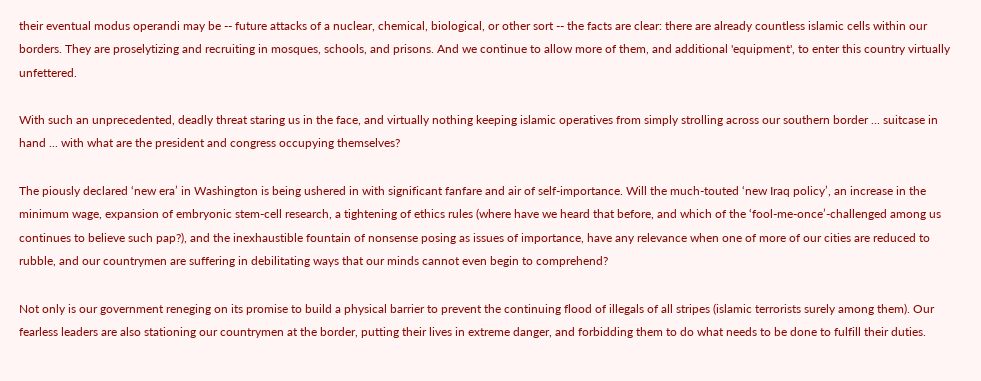their eventual modus operandi may be -- future attacks of a nuclear, chemical, biological, or other sort -- the facts are clear: there are already countless islamic cells within our borders. They are proselytizing and recruiting in mosques, schools, and prisons. And we continue to allow more of them, and additional 'equipment', to enter this country virtually unfettered.

With such an unprecedented, deadly threat staring us in the face, and virtually nothing keeping islamic operatives from simply strolling across our southern border ... suitcase in hand ... with what are the president and congress occupying themselves?

The piously declared ‘new era’ in Washington is being ushered in with significant fanfare and air of self-importance. Will the much-touted ‘new Iraq policy’, an increase in the minimum wage, expansion of embryonic stem-cell research, a tightening of ethics rules (where have we heard that before, and which of the ‘fool-me-once’-challenged among us continues to believe such pap?), and the inexhaustible fountain of nonsense posing as issues of importance, have any relevance when one of more of our cities are reduced to rubble, and our countrymen are suffering in debilitating ways that our minds cannot even begin to comprehend?

Not only is our government reneging on its promise to build a physical barrier to prevent the continuing flood of illegals of all stripes (islamic terrorists surely among them). Our fearless leaders are also stationing our countrymen at the border, putting their lives in extreme danger, and forbidding them to do what needs to be done to fulfill their duties.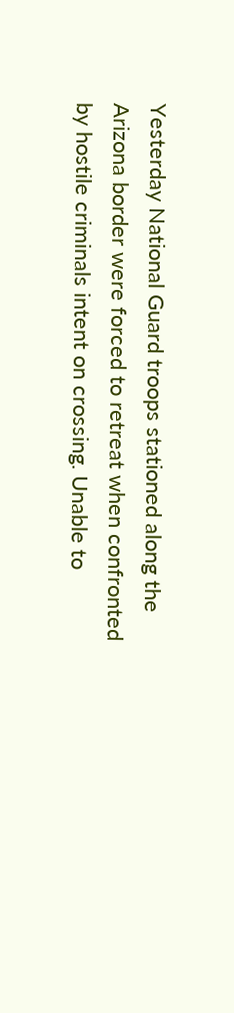Yesterday National Guard troops stationed along the Arizona border were forced to retreat when confronted by hostile criminals intent on crossing. Unable to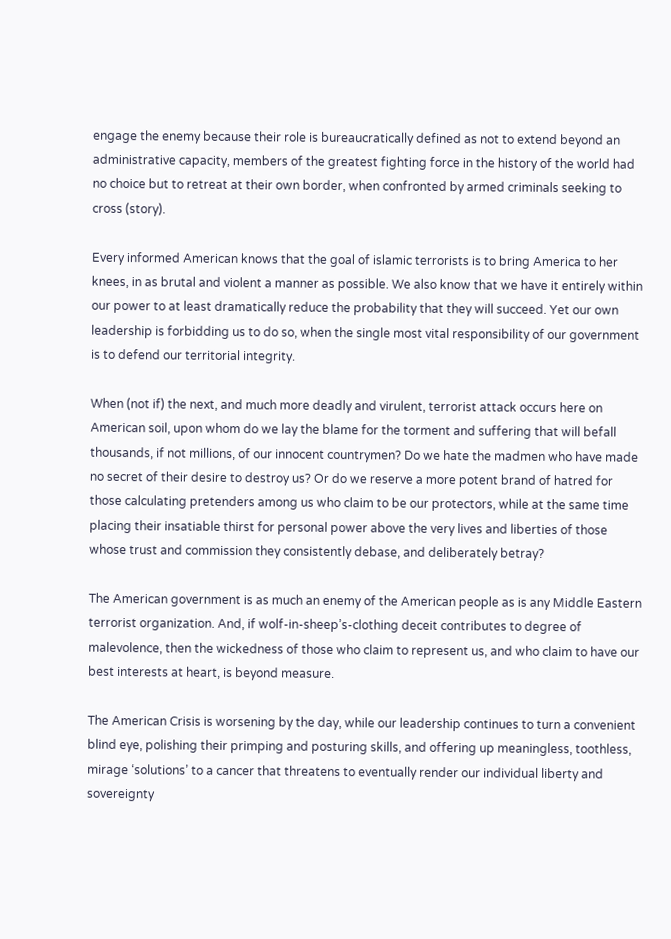engage the enemy because their role is bureaucratically defined as not to extend beyond an administrative capacity, members of the greatest fighting force in the history of the world had no choice but to retreat at their own border, when confronted by armed criminals seeking to cross (story).

Every informed American knows that the goal of islamic terrorists is to bring America to her knees, in as brutal and violent a manner as possible. We also know that we have it entirely within our power to at least dramatically reduce the probability that they will succeed. Yet our own leadership is forbidding us to do so, when the single most vital responsibility of our government is to defend our territorial integrity.

When (not if) the next, and much more deadly and virulent, terrorist attack occurs here on American soil, upon whom do we lay the blame for the torment and suffering that will befall thousands, if not millions, of our innocent countrymen? Do we hate the madmen who have made no secret of their desire to destroy us? Or do we reserve a more potent brand of hatred for those calculating pretenders among us who claim to be our protectors, while at the same time placing their insatiable thirst for personal power above the very lives and liberties of those whose trust and commission they consistently debase, and deliberately betray?

The American government is as much an enemy of the American people as is any Middle Eastern terrorist organization. And, if wolf-in-sheep’s-clothing deceit contributes to degree of malevolence, then the wickedness of those who claim to represent us, and who claim to have our best interests at heart, is beyond measure.

The American Crisis is worsening by the day, while our leadership continues to turn a convenient blind eye, polishing their primping and posturing skills, and offering up meaningless, toothless, mirage ‘solutions’ to a cancer that threatens to eventually render our individual liberty and sovereignty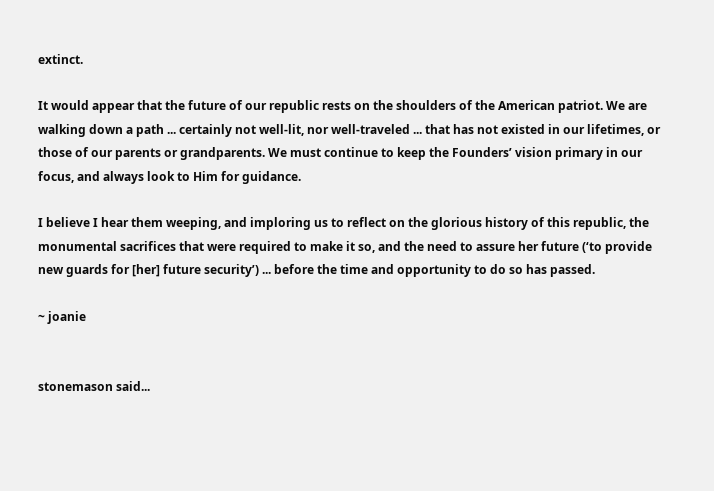extinct.

It would appear that the future of our republic rests on the shoulders of the American patriot. We are walking down a path ... certainly not well-lit, nor well-traveled ... that has not existed in our lifetimes, or those of our parents or grandparents. We must continue to keep the Founders’ vision primary in our focus, and always look to Him for guidance.

I believe I hear them weeping, and imploring us to reflect on the glorious history of this republic, the monumental sacrifices that were required to make it so, and the need to assure her future (‘to provide new guards for [her] future security’) ... before the time and opportunity to do so has passed.

~ joanie


stonemason said...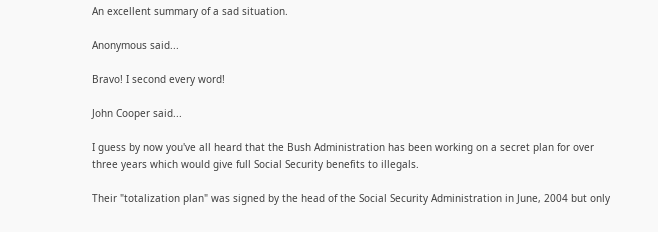An excellent summary of a sad situation.

Anonymous said...

Bravo! I second every word!

John Cooper said...

I guess by now you've all heard that the Bush Administration has been working on a secret plan for over three years which would give full Social Security benefits to illegals.

Their "totalization plan" was signed by the head of the Social Security Administration in June, 2004 but only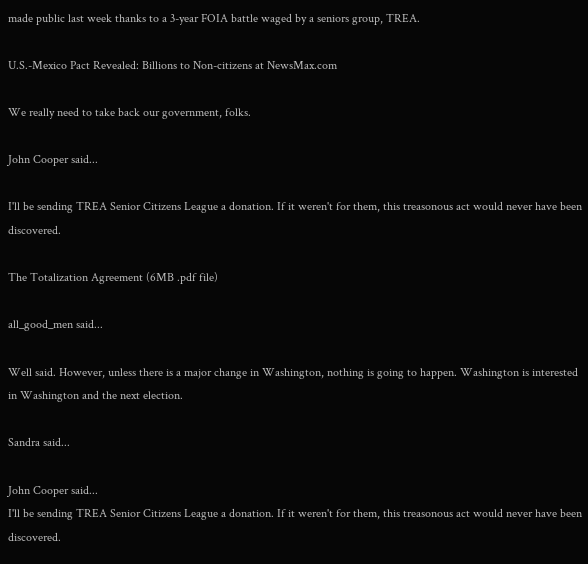made public last week thanks to a 3-year FOIA battle waged by a seniors group, TREA.

U.S.-Mexico Pact Revealed: Billions to Non-citizens at NewsMax.com

We really need to take back our government, folks.

John Cooper said...

I'll be sending TREA Senior Citizens League a donation. If it weren't for them, this treasonous act would never have been discovered.

The Totalization Agreement (6MB .pdf file)

all_good_men said...

Well said. However, unless there is a major change in Washington, nothing is going to happen. Washington is interested in Washington and the next election.

Sandra said...

John Cooper said...
I'll be sending TREA Senior Citizens League a donation. If it weren't for them, this treasonous act would never have been discovered.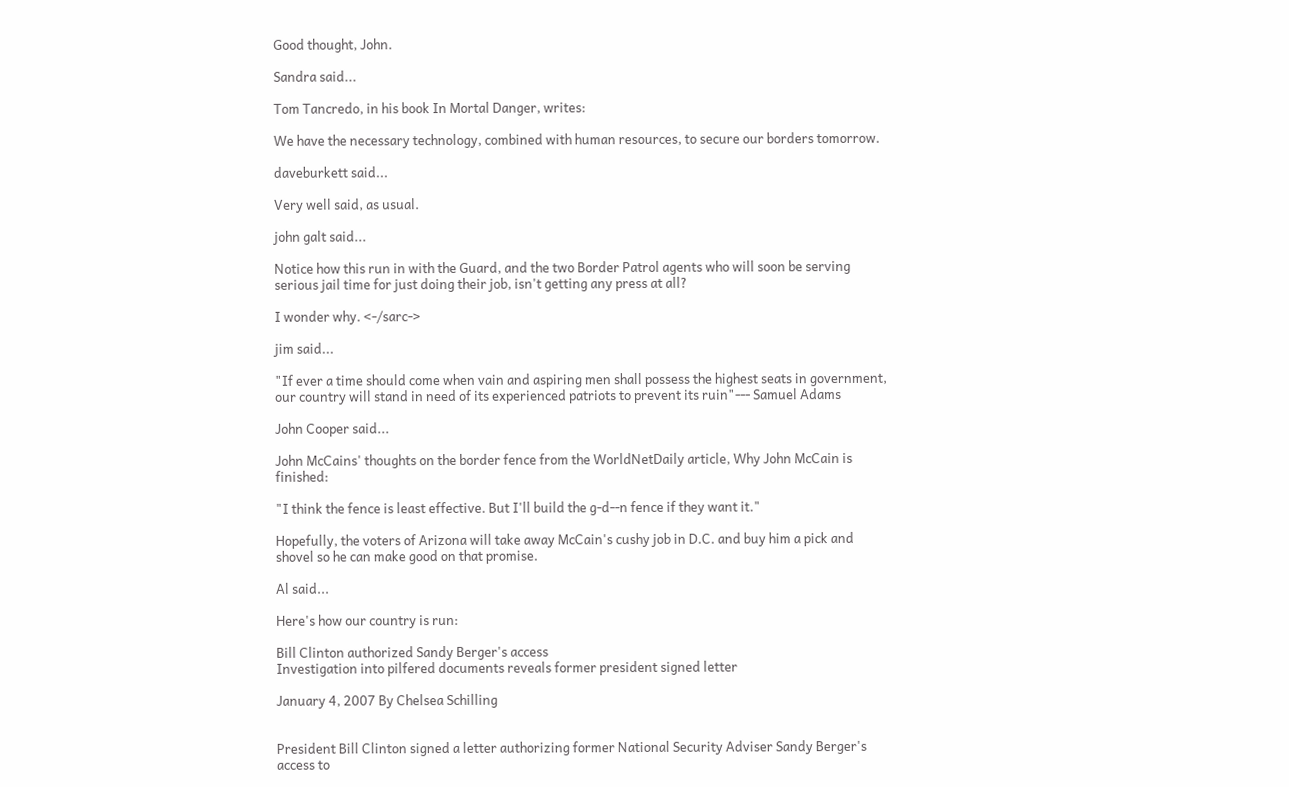Good thought, John.

Sandra said...

Tom Tancredo, in his book In Mortal Danger, writes:

We have the necessary technology, combined with human resources, to secure our borders tomorrow.

daveburkett said...

Very well said, as usual.

john galt said...

Notice how this run in with the Guard, and the two Border Patrol agents who will soon be serving serious jail time for just doing their job, isn't getting any press at all?

I wonder why. <-/sarc->

jim said...

"If ever a time should come when vain and aspiring men shall possess the highest seats in government, our country will stand in need of its experienced patriots to prevent its ruin"--- Samuel Adams

John Cooper said...

John McCains' thoughts on the border fence from the WorldNetDaily article, Why John McCain is finished:

"I think the fence is least effective. But I'll build the g-d--n fence if they want it."

Hopefully, the voters of Arizona will take away McCain's cushy job in D.C. and buy him a pick and shovel so he can make good on that promise.

Al said...

Here's how our country is run:

Bill Clinton authorized Sandy Berger's access
Investigation into pilfered documents reveals former president signed letter

January 4, 2007 By Chelsea Schilling


President Bill Clinton signed a letter authorizing former National Security Adviser Sandy Berger's access to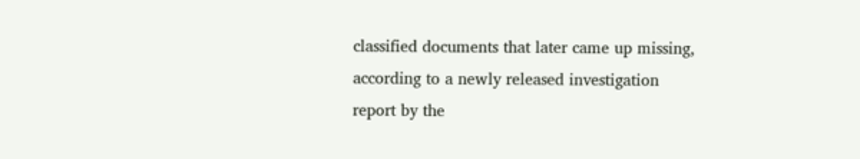classified documents that later came up missing, according to a newly released investigation report by the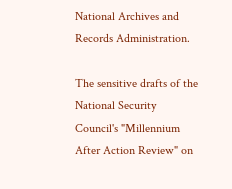National Archives and Records Administration.

The sensitive drafts of the National Security Council's "Millennium After Action Review" on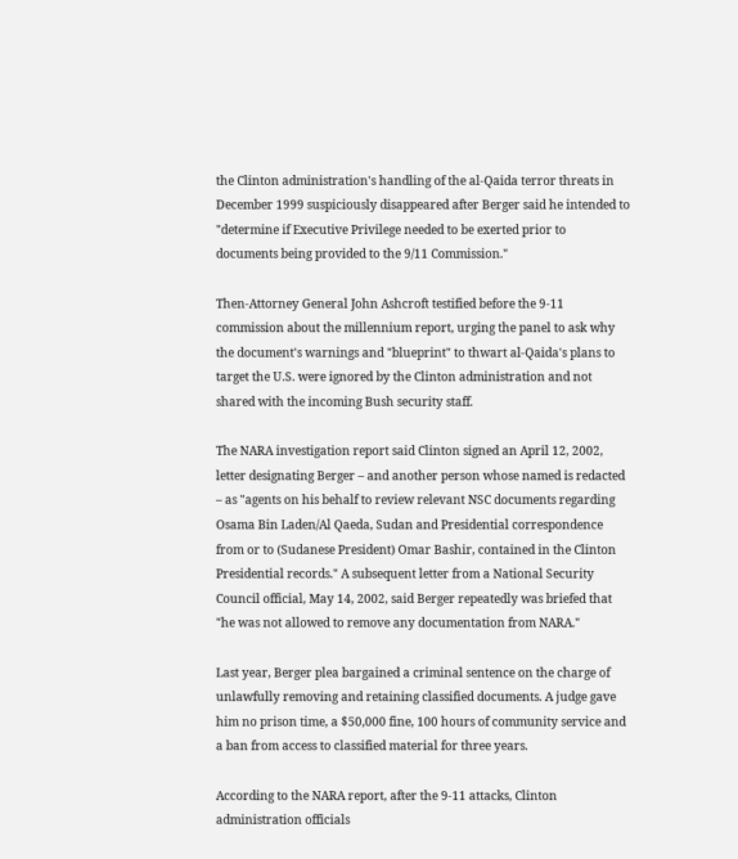the Clinton administration's handling of the al-Qaida terror threats in December 1999 suspiciously disappeared after Berger said he intended to "determine if Executive Privilege needed to be exerted prior to documents being provided to the 9/11 Commission."

Then-Attorney General John Ashcroft testified before the 9-11 commission about the millennium report, urging the panel to ask why the document's warnings and "blueprint" to thwart al-Qaida's plans to target the U.S. were ignored by the Clinton administration and not shared with the incoming Bush security staff.

The NARA investigation report said Clinton signed an April 12, 2002, letter designating Berger – and another person whose named is redacted – as "agents on his behalf to review relevant NSC documents regarding Osama Bin Laden/Al Qaeda, Sudan and Presidential correspondence from or to (Sudanese President) Omar Bashir, contained in the Clinton Presidential records." A subsequent letter from a National Security Council official, May 14, 2002, said Berger repeatedly was briefed that "he was not allowed to remove any documentation from NARA."

Last year, Berger plea bargained a criminal sentence on the charge of unlawfully removing and retaining classified documents. A judge gave him no prison time, a $50,000 fine, 100 hours of community service and a ban from access to classified material for three years.

According to the NARA report, after the 9-11 attacks, Clinton administration officials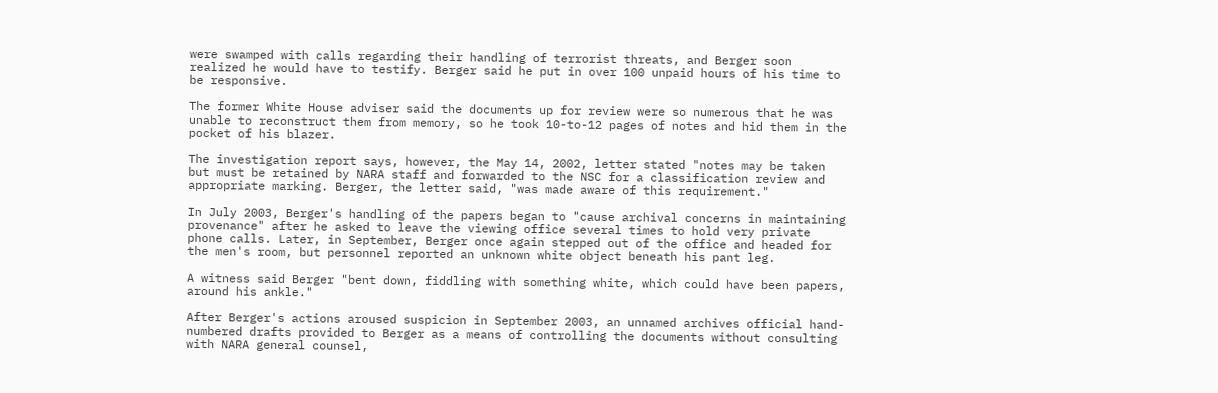were swamped with calls regarding their handling of terrorist threats, and Berger soon realized he would have to testify. Berger said he put in over 100 unpaid hours of his time to be responsive.

The former White House adviser said the documents up for review were so numerous that he was unable to reconstruct them from memory, so he took 10-to-12 pages of notes and hid them in the pocket of his blazer.

The investigation report says, however, the May 14, 2002, letter stated "notes may be taken but must be retained by NARA staff and forwarded to the NSC for a classification review and appropriate marking. Berger, the letter said, "was made aware of this requirement."

In July 2003, Berger's handling of the papers began to "cause archival concerns in maintaining provenance" after he asked to leave the viewing office several times to hold very private phone calls. Later, in September, Berger once again stepped out of the office and headed for the men's room, but personnel reported an unknown white object beneath his pant leg.

A witness said Berger "bent down, fiddling with something white, which could have been papers, around his ankle."

After Berger's actions aroused suspicion in September 2003, an unnamed archives official hand-numbered drafts provided to Berger as a means of controlling the documents without consulting with NARA general counsel,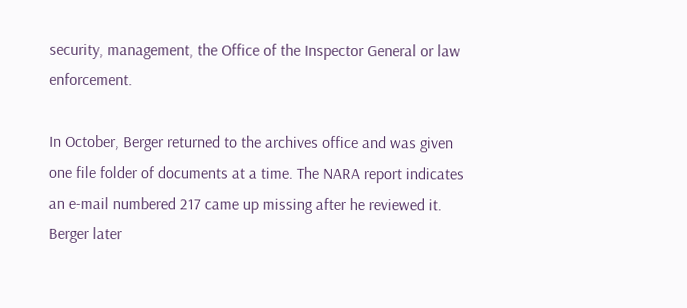security, management, the Office of the Inspector General or law enforcement.

In October, Berger returned to the archives office and was given one file folder of documents at a time. The NARA report indicates an e-mail numbered 217 came up missing after he reviewed it. Berger later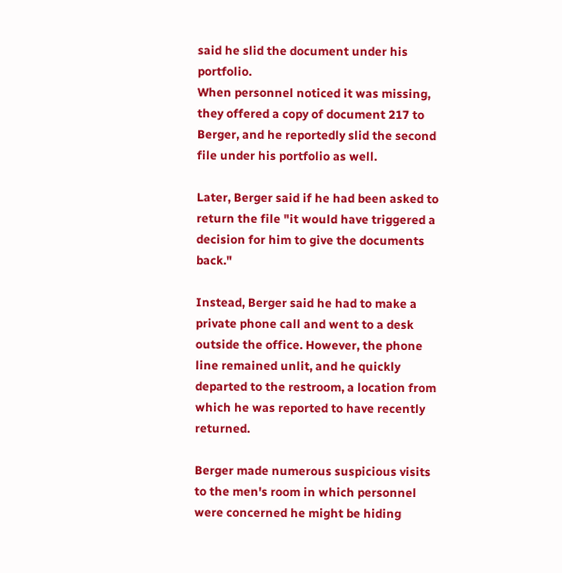said he slid the document under his portfolio.
When personnel noticed it was missing, they offered a copy of document 217 to Berger, and he reportedly slid the second file under his portfolio as well.

Later, Berger said if he had been asked to return the file "it would have triggered a decision for him to give the documents back."

Instead, Berger said he had to make a private phone call and went to a desk outside the office. However, the phone line remained unlit, and he quickly departed to the restroom, a location from which he was reported to have recently returned.

Berger made numerous suspicious visits to the men's room in which personnel were concerned he might be hiding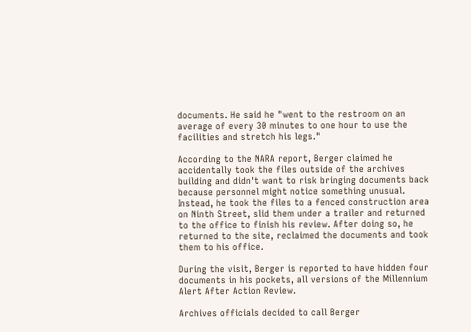documents. He said he "went to the restroom on an average of every 30 minutes to one hour to use the facilities and stretch his legs."

According to the NARA report, Berger claimed he accidentally took the files outside of the archives building and didn't want to risk bringing documents back because personnel might notice something unusual. Instead, he took the files to a fenced construction area on Ninth Street, slid them under a trailer and returned to the office to finish his review. After doing so, he returned to the site, reclaimed the documents and took them to his office.

During the visit, Berger is reported to have hidden four documents in his pockets, all versions of the Millennium Alert After Action Review.

Archives officials decided to call Berger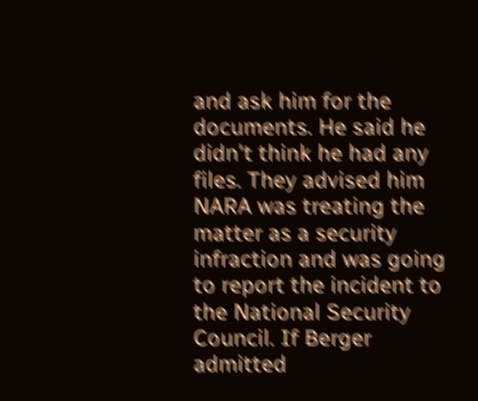and ask him for the documents. He said he didn't think he had any files. They advised him NARA was treating the matter as a security infraction and was going to report the incident to the National Security Council. If Berger admitted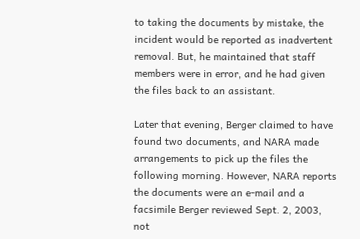to taking the documents by mistake, the incident would be reported as inadvertent removal. But, he maintained that staff members were in error, and he had given the files back to an assistant.

Later that evening, Berger claimed to have found two documents, and NARA made arrangements to pick up the files the following morning. However, NARA reports the documents were an e-mail and a facsimile Berger reviewed Sept. 2, 2003, not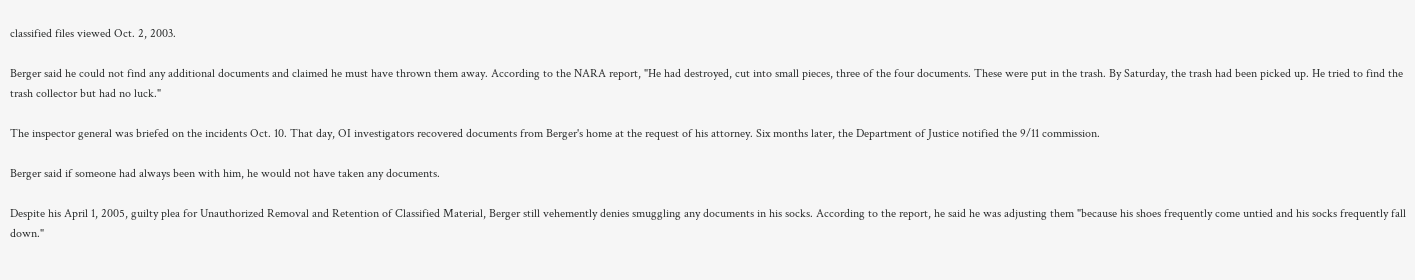classified files viewed Oct. 2, 2003.

Berger said he could not find any additional documents and claimed he must have thrown them away. According to the NARA report, "He had destroyed, cut into small pieces, three of the four documents. These were put in the trash. By Saturday, the trash had been picked up. He tried to find the trash collector but had no luck."

The inspector general was briefed on the incidents Oct. 10. That day, OI investigators recovered documents from Berger's home at the request of his attorney. Six months later, the Department of Justice notified the 9/11 commission.

Berger said if someone had always been with him, he would not have taken any documents.

Despite his April 1, 2005, guilty plea for Unauthorized Removal and Retention of Classified Material, Berger still vehemently denies smuggling any documents in his socks. According to the report, he said he was adjusting them "because his shoes frequently come untied and his socks frequently fall down."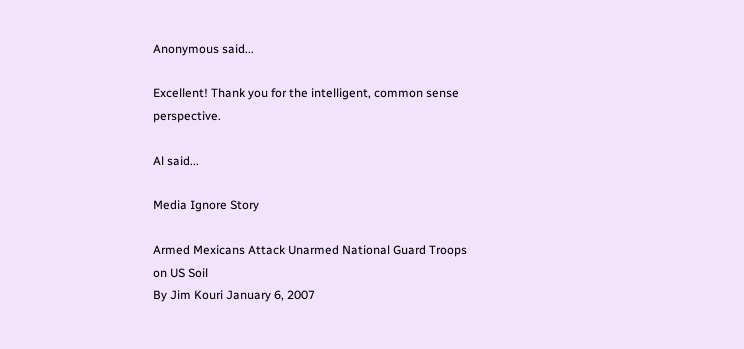Anonymous said...

Excellent! Thank you for the intelligent, common sense perspective.

Al said...

Media Ignore Story

Armed Mexicans Attack Unarmed National Guard Troops on US Soil
By Jim Kouri January 6, 2007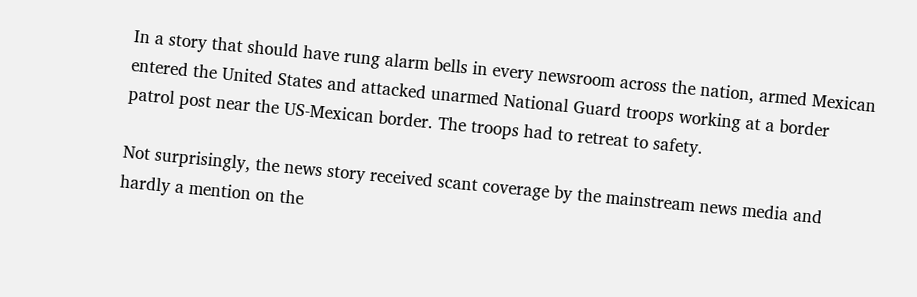In a story that should have rung alarm bells in every newsroom across the nation, armed Mexican entered the United States and attacked unarmed National Guard troops working at a border patrol post near the US-Mexican border. The troops had to retreat to safety.

Not surprisingly, the news story received scant coverage by the mainstream news media and hardly a mention on the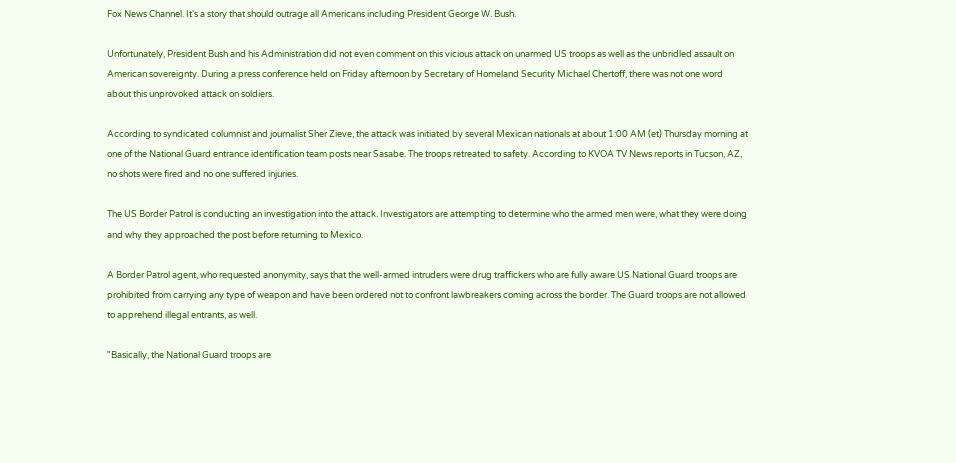Fox News Channel. It's a story that should outrage all Americans including President George W. Bush.

Unfortunately, President Bush and his Administration did not even comment on this vicious attack on unarmed US troops as well as the unbridled assault on American sovereignty. During a press conference held on Friday afternoon by Secretary of Homeland Security Michael Chertoff, there was not one word about this unprovoked attack on soldiers.

According to syndicated columnist and journalist Sher Zieve, the attack was initiated by several Mexican nationals at about 1:00 AM (et) Thursday morning at one of the National Guard entrance identification team posts near Sasabe. The troops retreated to safety. According to KVOA TV News reports in Tucson, AZ, no shots were fired and no one suffered injuries.

The US Border Patrol is conducting an investigation into the attack. Investigators are attempting to determine who the armed men were, what they were doing and why they approached the post before returning to Mexico.

A Border Patrol agent, who requested anonymity, says that the well-armed intruders were drug traffickers who are fully aware US National Guard troops are prohibited from carrying any type of weapon and have been ordered not to confront lawbreakers coming across the border. The Guard troops are not allowed to apprehend illegal entrants, as well.

"Basically, the National Guard troops are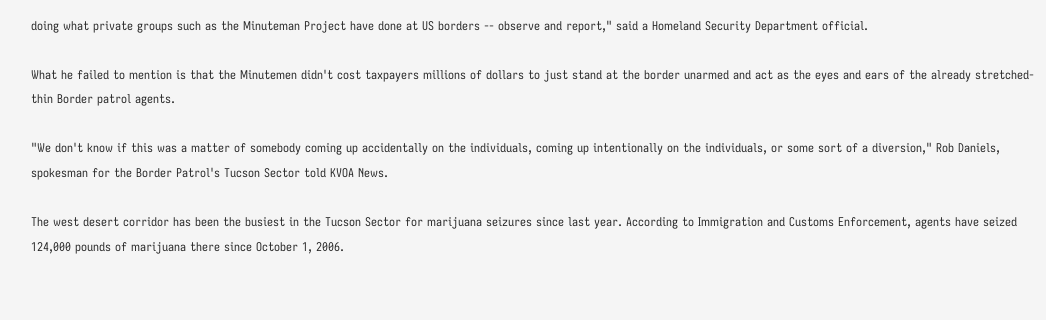doing what private groups such as the Minuteman Project have done at US borders -- observe and report," said a Homeland Security Department official.

What he failed to mention is that the Minutemen didn't cost taxpayers millions of dollars to just stand at the border unarmed and act as the eyes and ears of the already stretched-thin Border patrol agents.

"We don't know if this was a matter of somebody coming up accidentally on the individuals, coming up intentionally on the individuals, or some sort of a diversion," Rob Daniels, spokesman for the Border Patrol's Tucson Sector told KVOA News.

The west desert corridor has been the busiest in the Tucson Sector for marijuana seizures since last year. According to Immigration and Customs Enforcement, agents have seized 124,000 pounds of marijuana there since October 1, 2006.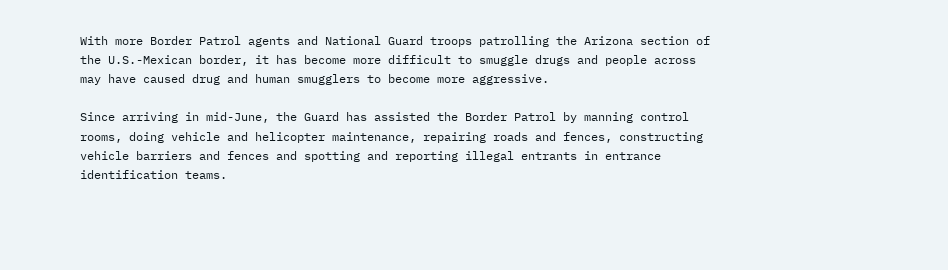With more Border Patrol agents and National Guard troops patrolling the Arizona section of the U.S.-Mexican border, it has become more difficult to smuggle drugs and people across may have caused drug and human smugglers to become more aggressive.

Since arriving in mid-June, the Guard has assisted the Border Patrol by manning control rooms, doing vehicle and helicopter maintenance, repairing roads and fences, constructing vehicle barriers and fences and spotting and reporting illegal entrants in entrance identification teams.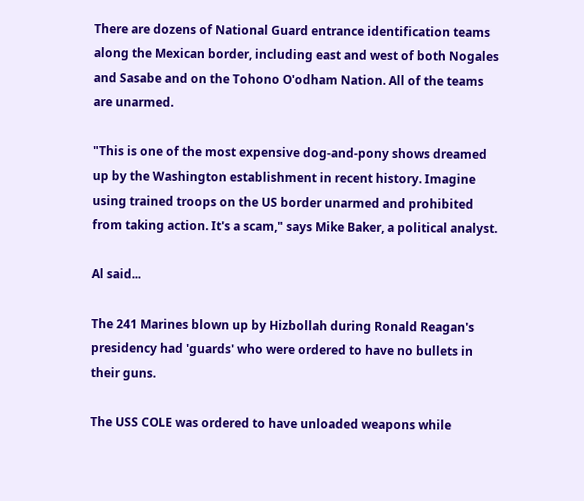There are dozens of National Guard entrance identification teams along the Mexican border, including east and west of both Nogales and Sasabe and on the Tohono O'odham Nation. All of the teams are unarmed.

"This is one of the most expensive dog-and-pony shows dreamed up by the Washington establishment in recent history. Imagine using trained troops on the US border unarmed and prohibited from taking action. It's a scam," says Mike Baker, a political analyst.

Al said...

The 241 Marines blown up by Hizbollah during Ronald Reagan's presidency had 'guards' who were ordered to have no bullets in their guns.

The USS COLE was ordered to have unloaded weapons while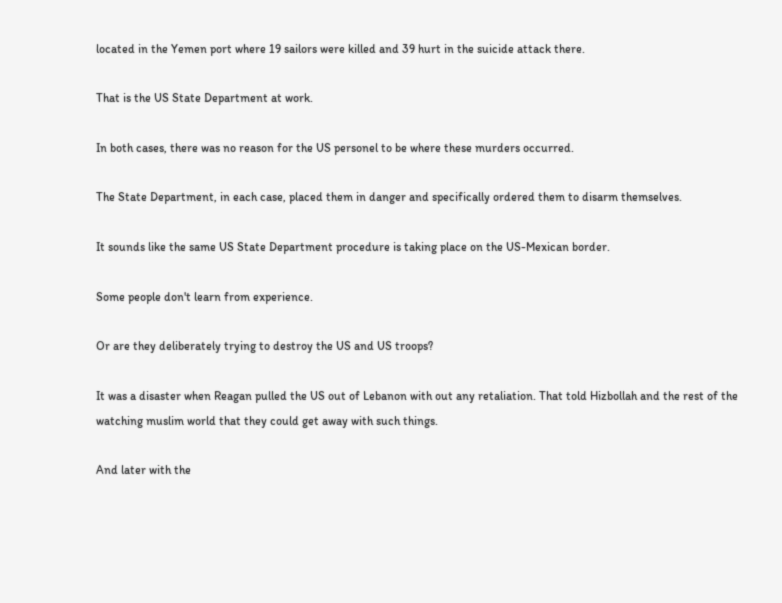located in the Yemen port where 19 sailors were killed and 39 hurt in the suicide attack there.

That is the US State Department at work.

In both cases, there was no reason for the US personel to be where these murders occurred.

The State Department, in each case, placed them in danger and specifically ordered them to disarm themselves.

It sounds like the same US State Department procedure is taking place on the US-Mexican border.

Some people don't learn from experience.

Or are they deliberately trying to destroy the US and US troops?

It was a disaster when Reagan pulled the US out of Lebanon with out any retaliation. That told Hizbollah and the rest of the watching muslim world that they could get away with such things.

And later with the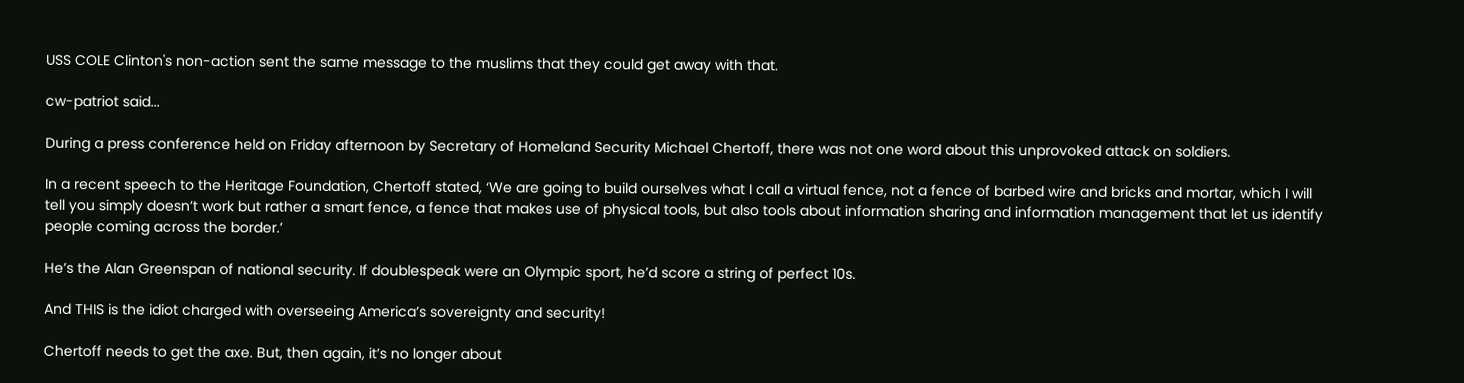USS COLE Clinton's non-action sent the same message to the muslims that they could get away with that.

cw-patriot said...

During a press conference held on Friday afternoon by Secretary of Homeland Security Michael Chertoff, there was not one word about this unprovoked attack on soldiers.

In a recent speech to the Heritage Foundation, Chertoff stated, ‘We are going to build ourselves what I call a virtual fence, not a fence of barbed wire and bricks and mortar, which I will tell you simply doesn’t work but rather a smart fence, a fence that makes use of physical tools, but also tools about information sharing and information management that let us identify people coming across the border.’

He’s the Alan Greenspan of national security. If doublespeak were an Olympic sport, he’d score a string of perfect 10s.

And THIS is the idiot charged with overseeing America’s sovereignty and security!

Chertoff needs to get the axe. But, then again, it’s no longer about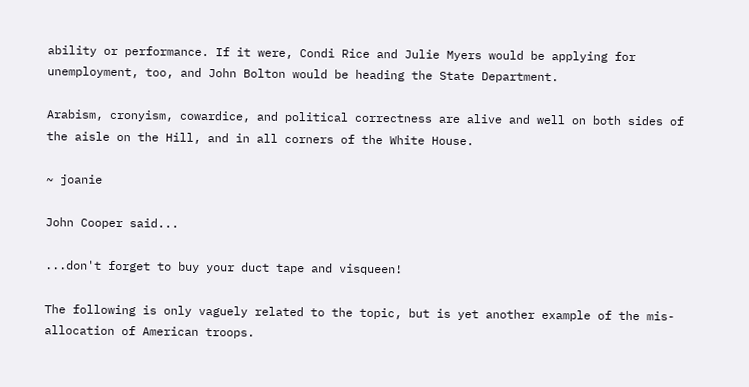ability or performance. If it were, Condi Rice and Julie Myers would be applying for unemployment, too, and John Bolton would be heading the State Department.

Arabism, cronyism, cowardice, and political correctness are alive and well on both sides of the aisle on the Hill, and in all corners of the White House.

~ joanie

John Cooper said...

...don't forget to buy your duct tape and visqueen!

The following is only vaguely related to the topic, but is yet another example of the mis-allocation of American troops.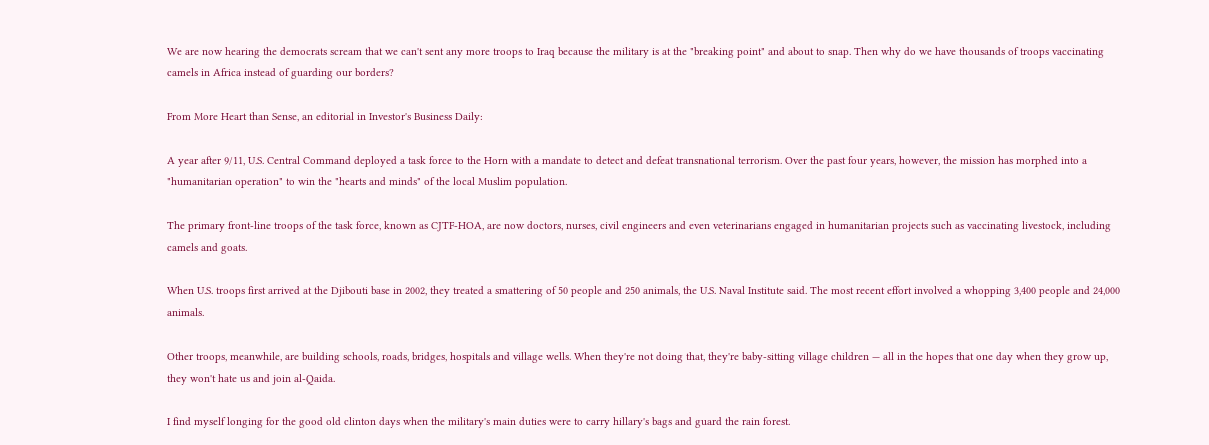We are now hearing the democrats scream that we can't sent any more troops to Iraq because the military is at the "breaking point" and about to snap. Then why do we have thousands of troops vaccinating camels in Africa instead of guarding our borders?

From More Heart than Sense, an editorial in Investor's Business Daily:

A year after 9/11, U.S. Central Command deployed a task force to the Horn with a mandate to detect and defeat transnational terrorism. Over the past four years, however, the mission has morphed into a "humanitarian operation" to win the "hearts and minds" of the local Muslim population.

The primary front-line troops of the task force, known as CJTF-HOA, are now doctors, nurses, civil engineers and even veterinarians engaged in humanitarian projects such as vaccinating livestock, including camels and goats.

When U.S. troops first arrived at the Djibouti base in 2002, they treated a smattering of 50 people and 250 animals, the U.S. Naval Institute said. The most recent effort involved a whopping 3,400 people and 24,000 animals.

Other troops, meanwhile, are building schools, roads, bridges, hospitals and village wells. When they're not doing that, they're baby-sitting village children — all in the hopes that one day when they grow up, they won't hate us and join al-Qaida.

I find myself longing for the good old clinton days when the military's main duties were to carry hillary's bags and guard the rain forest.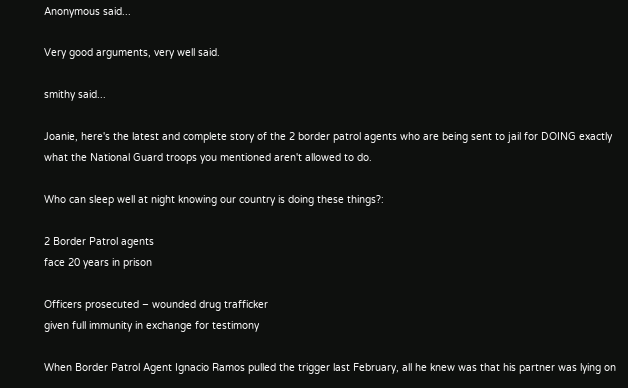Anonymous said...

Very good arguments, very well said.

smithy said...

Joanie, here's the latest and complete story of the 2 border patrol agents who are being sent to jail for DOING exactly what the National Guard troops you mentioned aren't allowed to do.

Who can sleep well at night knowing our country is doing these things?:

2 Border Patrol agents
face 20 years in prison

Officers prosecuted – wounded drug trafficker
given full immunity in exchange for testimony

When Border Patrol Agent Ignacio Ramos pulled the trigger last February, all he knew was that his partner was lying on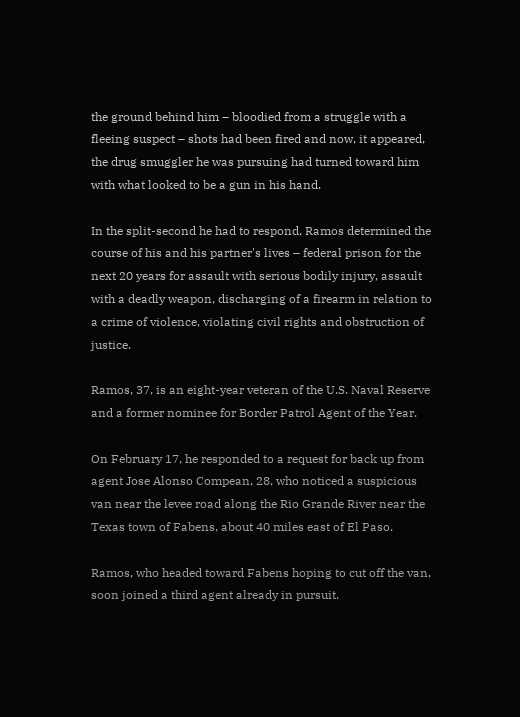the ground behind him – bloodied from a struggle with a fleeing suspect – shots had been fired and now, it appeared, the drug smuggler he was pursuing had turned toward him with what looked to be a gun in his hand.

In the split-second he had to respond, Ramos determined the course of his and his partner's lives – federal prison for the next 20 years for assault with serious bodily injury, assault with a deadly weapon, discharging of a firearm in relation to a crime of violence, violating civil rights and obstruction of justice.

Ramos, 37, is an eight-year veteran of the U.S. Naval Reserve and a former nominee for Border Patrol Agent of the Year.

On February 17, he responded to a request for back up from agent Jose Alonso Compean, 28, who noticed a suspicious van near the levee road along the Rio Grande River near the Texas town of Fabens, about 40 miles east of El Paso.

Ramos, who headed toward Fabens hoping to cut off the van, soon joined a third agent already in pursuit.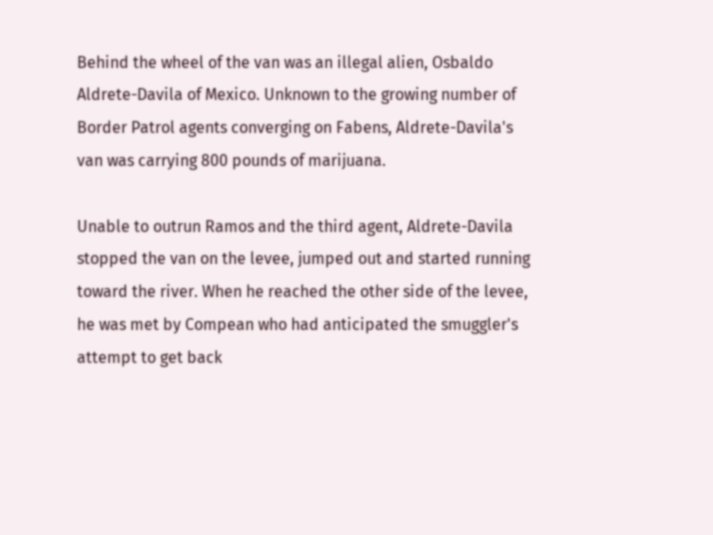Behind the wheel of the van was an illegal alien, Osbaldo Aldrete-Davila of Mexico. Unknown to the growing number of Border Patrol agents converging on Fabens, Aldrete-Davila's van was carrying 800 pounds of marijuana.

Unable to outrun Ramos and the third agent, Aldrete-Davila stopped the van on the levee, jumped out and started running toward the river. When he reached the other side of the levee, he was met by Compean who had anticipated the smuggler's attempt to get back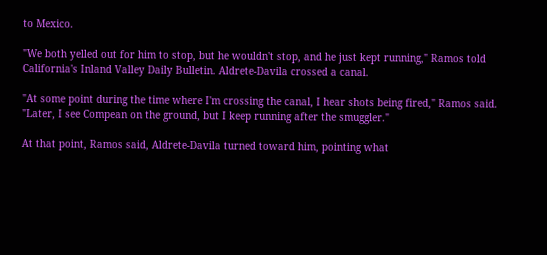to Mexico.

"We both yelled out for him to stop, but he wouldn't stop, and he just kept running," Ramos told California's Inland Valley Daily Bulletin. Aldrete-Davila crossed a canal.

"At some point during the time where I'm crossing the canal, I hear shots being fired," Ramos said. "Later, I see Compean on the ground, but I keep running after the smuggler."

At that point, Ramos said, Aldrete-Davila turned toward him, pointing what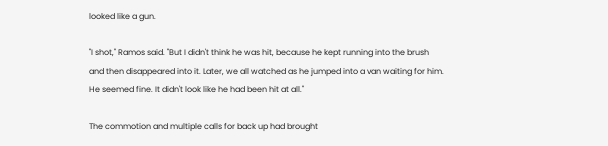looked like a gun.

"I shot," Ramos said. "But I didn't think he was hit, because he kept running into the brush and then disappeared into it. Later, we all watched as he jumped into a van waiting for him. He seemed fine. It didn't look like he had been hit at all."

The commotion and multiple calls for back up had brought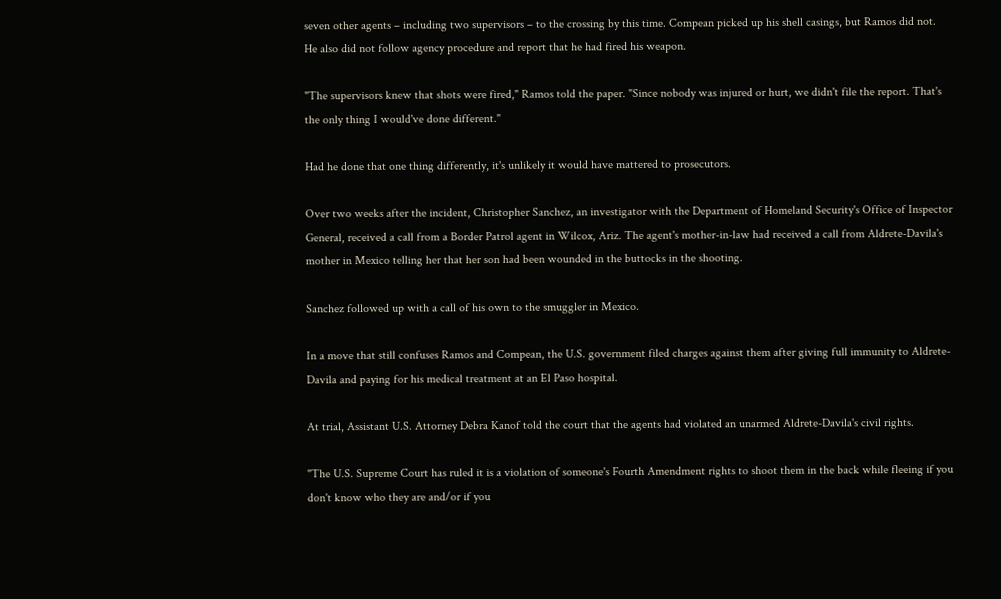seven other agents – including two supervisors – to the crossing by this time. Compean picked up his shell casings, but Ramos did not. He also did not follow agency procedure and report that he had fired his weapon.

"The supervisors knew that shots were fired," Ramos told the paper. "Since nobody was injured or hurt, we didn't file the report. That's the only thing I would've done different."

Had he done that one thing differently, it's unlikely it would have mattered to prosecutors.

Over two weeks after the incident, Christopher Sanchez, an investigator with the Department of Homeland Security's Office of Inspector General, received a call from a Border Patrol agent in Wilcox, Ariz. The agent's mother-in-law had received a call from Aldrete-Davila's mother in Mexico telling her that her son had been wounded in the buttocks in the shooting.

Sanchez followed up with a call of his own to the smuggler in Mexico.

In a move that still confuses Ramos and Compean, the U.S. government filed charges against them after giving full immunity to Aldrete-Davila and paying for his medical treatment at an El Paso hospital.

At trial, Assistant U.S. Attorney Debra Kanof told the court that the agents had violated an unarmed Aldrete-Davila's civil rights.

"The U.S. Supreme Court has ruled it is a violation of someone's Fourth Amendment rights to shoot them in the back while fleeing if you don't know who they are and/or if you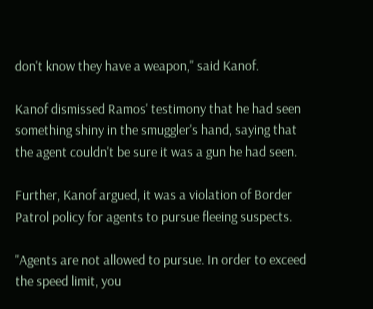don't know they have a weapon," said Kanof.

Kanof dismissed Ramos' testimony that he had seen something shiny in the smuggler's hand, saying that the agent couldn't be sure it was a gun he had seen.

Further, Kanof argued, it was a violation of Border Patrol policy for agents to pursue fleeing suspects.

"Agents are not allowed to pursue. In order to exceed the speed limit, you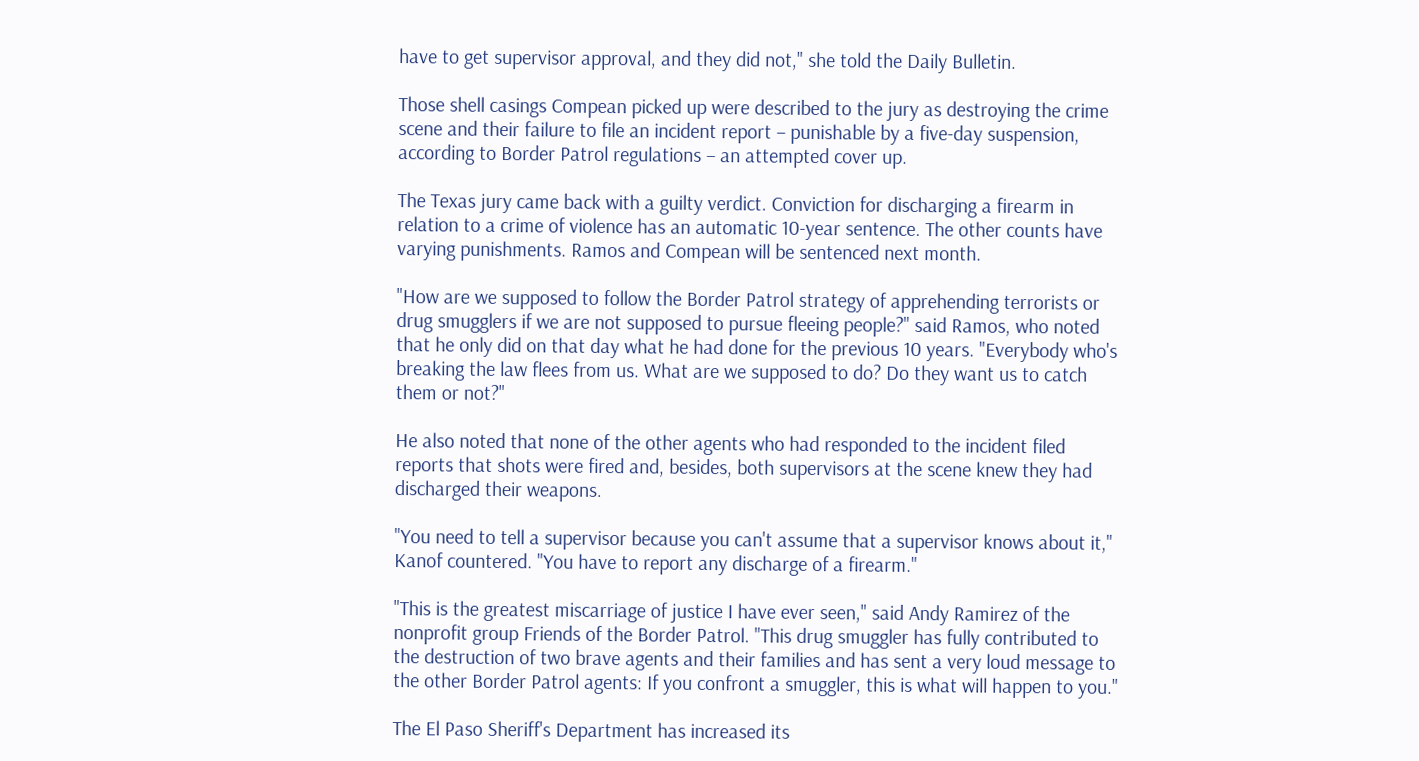have to get supervisor approval, and they did not," she told the Daily Bulletin.

Those shell casings Compean picked up were described to the jury as destroying the crime scene and their failure to file an incident report – punishable by a five-day suspension, according to Border Patrol regulations – an attempted cover up.

The Texas jury came back with a guilty verdict. Conviction for discharging a firearm in relation to a crime of violence has an automatic 10-year sentence. The other counts have varying punishments. Ramos and Compean will be sentenced next month.

"How are we supposed to follow the Border Patrol strategy of apprehending terrorists or drug smugglers if we are not supposed to pursue fleeing people?" said Ramos, who noted that he only did on that day what he had done for the previous 10 years. "Everybody who's breaking the law flees from us. What are we supposed to do? Do they want us to catch them or not?"

He also noted that none of the other agents who had responded to the incident filed reports that shots were fired and, besides, both supervisors at the scene knew they had discharged their weapons.

"You need to tell a supervisor because you can't assume that a supervisor knows about it," Kanof countered. "You have to report any discharge of a firearm."

"This is the greatest miscarriage of justice I have ever seen," said Andy Ramirez of the nonprofit group Friends of the Border Patrol. "This drug smuggler has fully contributed to the destruction of two brave agents and their families and has sent a very loud message to the other Border Patrol agents: If you confront a smuggler, this is what will happen to you."

The El Paso Sheriff's Department has increased its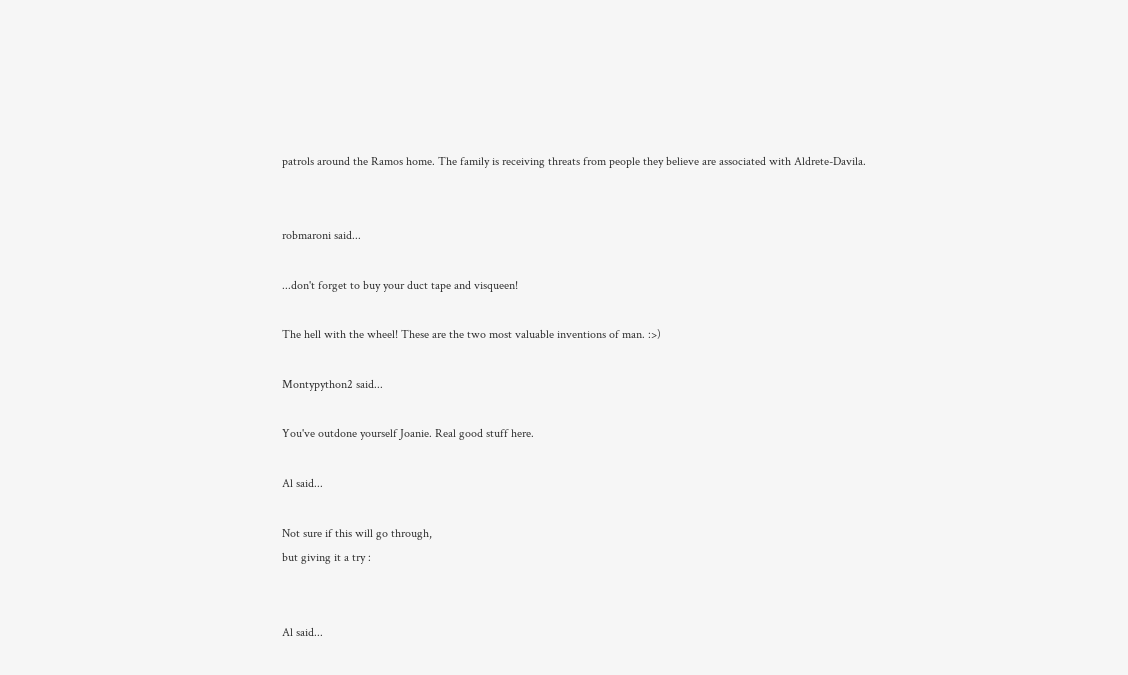patrols around the Ramos home. The family is receiving threats from people they believe are associated with Aldrete-Davila.


robmaroni said...

...don't forget to buy your duct tape and visqueen!

The hell with the wheel! These are the two most valuable inventions of man. :>)

Montypython2 said...

You've outdone yourself Joanie. Real good stuff here.

Al said...

Not sure if this will go through,
but giving it a try :


Al said...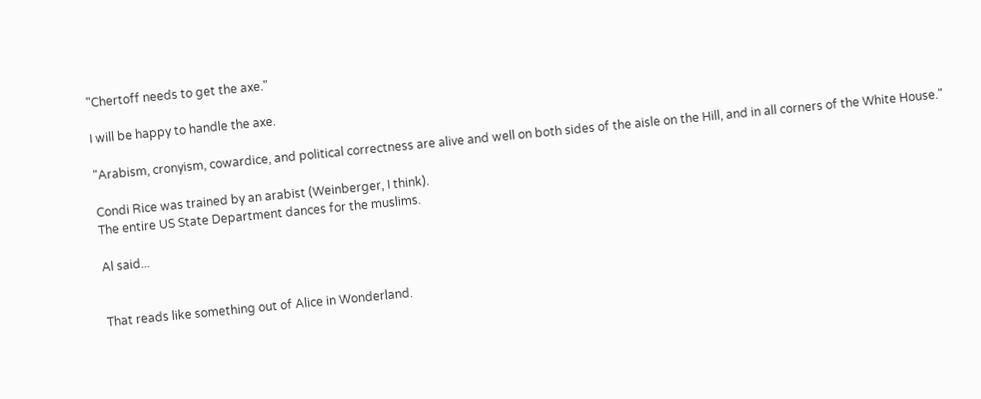"Chertoff needs to get the axe."

I will be happy to handle the axe.

"Arabism, cronyism, cowardice, and political correctness are alive and well on both sides of the aisle on the Hill, and in all corners of the White House."

Condi Rice was trained by an arabist (Weinberger, I think).
The entire US State Department dances for the muslims.

Al said...


That reads like something out of Alice in Wonderland.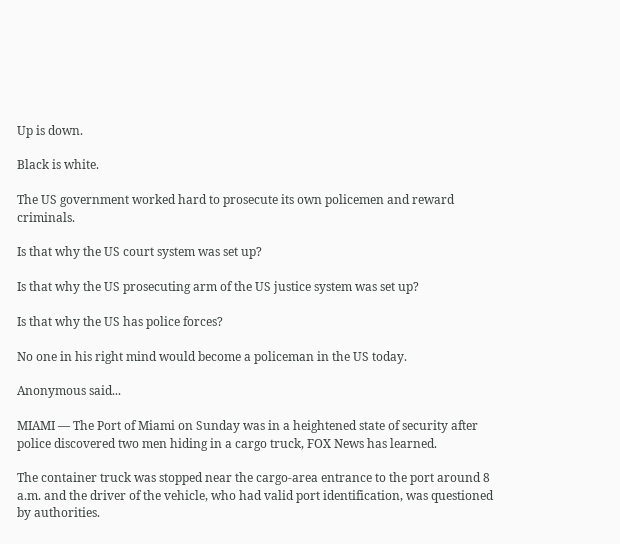Up is down.

Black is white.

The US government worked hard to prosecute its own policemen and reward criminals.

Is that why the US court system was set up?

Is that why the US prosecuting arm of the US justice system was set up?

Is that why the US has police forces?

No one in his right mind would become a policeman in the US today.

Anonymous said...

MIAMI — The Port of Miami on Sunday was in a heightened state of security after police discovered two men hiding in a cargo truck, FOX News has learned.

The container truck was stopped near the cargo-area entrance to the port around 8 a.m. and the driver of the vehicle, who had valid port identification, was questioned by authorities.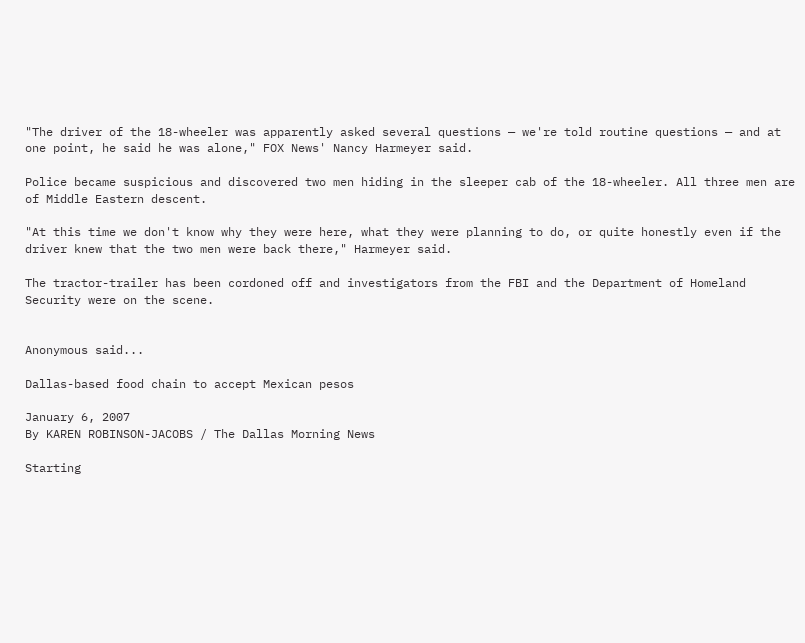"The driver of the 18-wheeler was apparently asked several questions — we're told routine questions — and at one point, he said he was alone," FOX News' Nancy Harmeyer said.

Police became suspicious and discovered two men hiding in the sleeper cab of the 18-wheeler. All three men are of Middle Eastern descent.

"At this time we don't know why they were here, what they were planning to do, or quite honestly even if the driver knew that the two men were back there," Harmeyer said.

The tractor-trailer has been cordoned off and investigators from the FBI and the Department of Homeland Security were on the scene.


Anonymous said...

Dallas-based food chain to accept Mexican pesos

January 6, 2007
By KAREN ROBINSON-JACOBS / The Dallas Morning News

Starting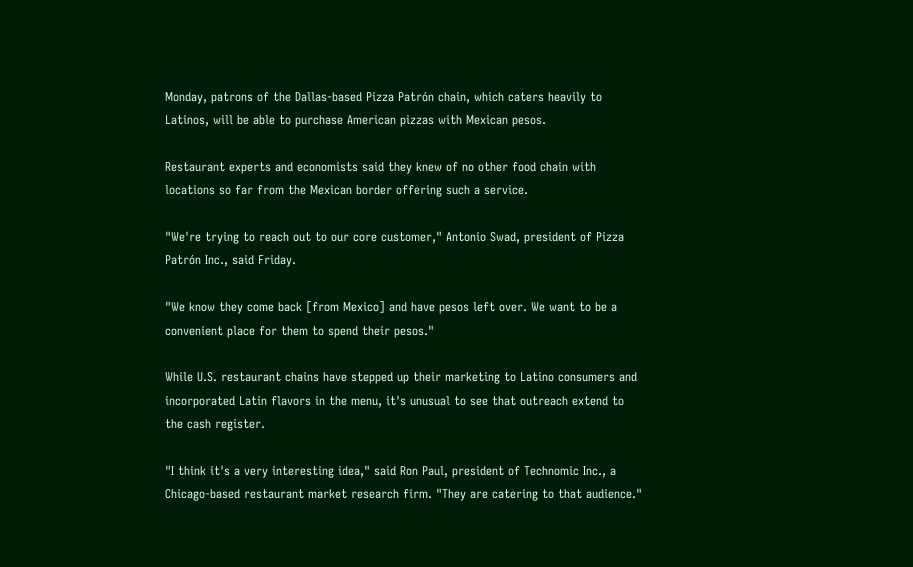Monday, patrons of the Dallas-based Pizza Patrón chain, which caters heavily to Latinos, will be able to purchase American pizzas with Mexican pesos.

Restaurant experts and economists said they knew of no other food chain with locations so far from the Mexican border offering such a service.

"We're trying to reach out to our core customer," Antonio Swad, president of Pizza Patrón Inc., said Friday.

"We know they come back [from Mexico] and have pesos left over. We want to be a convenient place for them to spend their pesos."

While U.S. restaurant chains have stepped up their marketing to Latino consumers and incorporated Latin flavors in the menu, it's unusual to see that outreach extend to the cash register.

"I think it's a very interesting idea," said Ron Paul, president of Technomic Inc., a Chicago-based restaurant market research firm. "They are catering to that audience."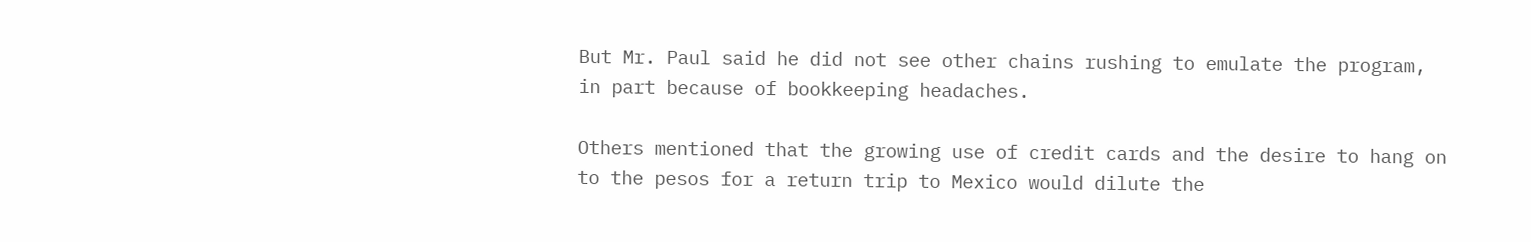But Mr. Paul said he did not see other chains rushing to emulate the program, in part because of bookkeeping headaches.

Others mentioned that the growing use of credit cards and the desire to hang on to the pesos for a return trip to Mexico would dilute the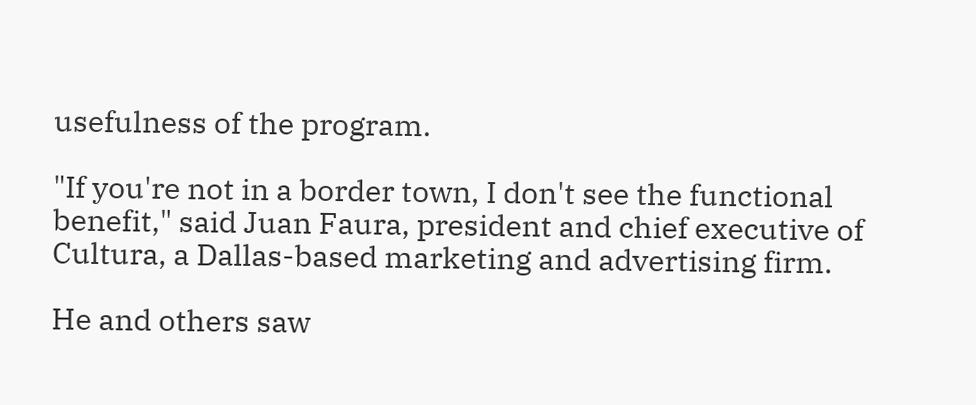usefulness of the program.

"If you're not in a border town, I don't see the functional benefit," said Juan Faura, president and chief executive of Cultura, a Dallas-based marketing and advertising firm.

He and others saw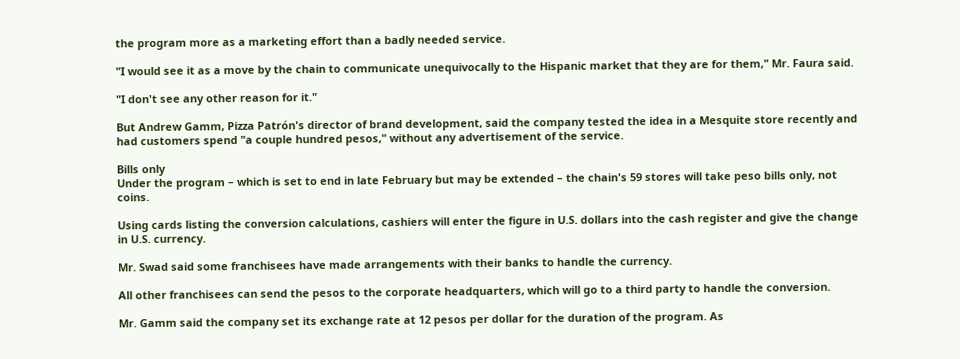the program more as a marketing effort than a badly needed service.

"I would see it as a move by the chain to communicate unequivocally to the Hispanic market that they are for them," Mr. Faura said.

"I don't see any other reason for it."

But Andrew Gamm, Pizza Patrón's director of brand development, said the company tested the idea in a Mesquite store recently and had customers spend "a couple hundred pesos," without any advertisement of the service.

Bills only
Under the program – which is set to end in late February but may be extended – the chain's 59 stores will take peso bills only, not coins.

Using cards listing the conversion calculations, cashiers will enter the figure in U.S. dollars into the cash register and give the change in U.S. currency.

Mr. Swad said some franchisees have made arrangements with their banks to handle the currency.

All other franchisees can send the pesos to the corporate headquarters, which will go to a third party to handle the conversion.

Mr. Gamm said the company set its exchange rate at 12 pesos per dollar for the duration of the program. As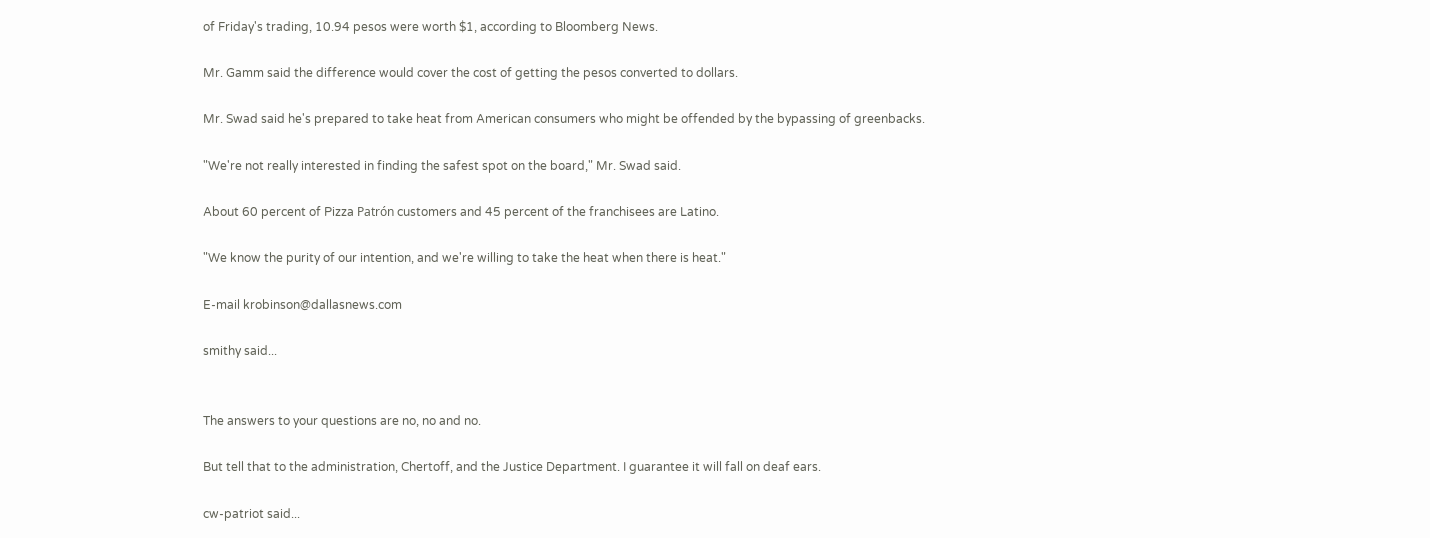of Friday's trading, 10.94 pesos were worth $1, according to Bloomberg News.

Mr. Gamm said the difference would cover the cost of getting the pesos converted to dollars.

Mr. Swad said he's prepared to take heat from American consumers who might be offended by the bypassing of greenbacks.

"We're not really interested in finding the safest spot on the board," Mr. Swad said.

About 60 percent of Pizza Patrón customers and 45 percent of the franchisees are Latino.

"We know the purity of our intention, and we're willing to take the heat when there is heat."

E-mail krobinson@dallasnews.com

smithy said...


The answers to your questions are no, no and no.

But tell that to the administration, Chertoff, and the Justice Department. I guarantee it will fall on deaf ears.

cw-patriot said...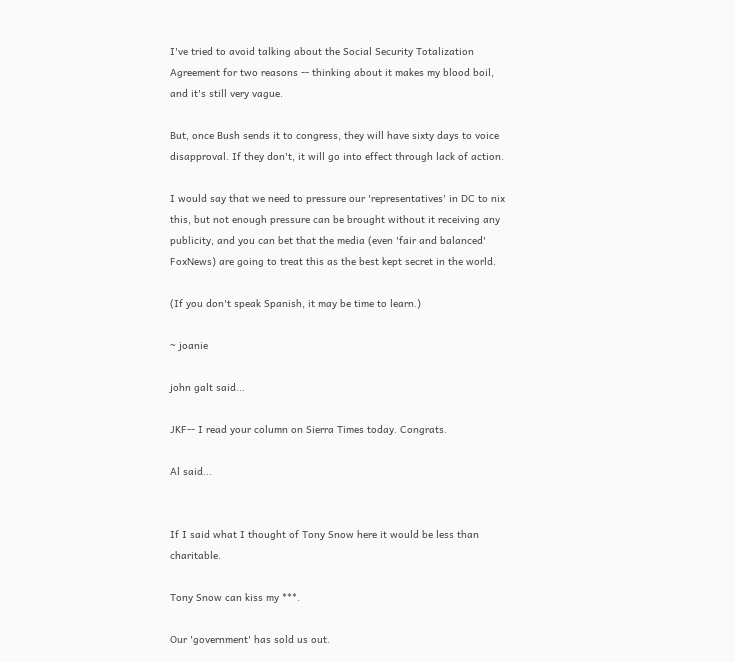I've tried to avoid talking about the Social Security Totalization Agreement for two reasons -- thinking about it makes my blood boil, and it's still very vague.

But, once Bush sends it to congress, they will have sixty days to voice disapproval. If they don't, it will go into effect through lack of action.

I would say that we need to pressure our 'representatives' in DC to nix this, but not enough pressure can be brought without it receiving any publicity, and you can bet that the media (even 'fair and balanced' FoxNews) are going to treat this as the best kept secret in the world.

(If you don't speak Spanish, it may be time to learn.)

~ joanie

john galt said...

JKF-- I read your column on Sierra Times today. Congrats.

Al said...


If I said what I thought of Tony Snow here it would be less than charitable.

Tony Snow can kiss my ***.

Our 'government' has sold us out.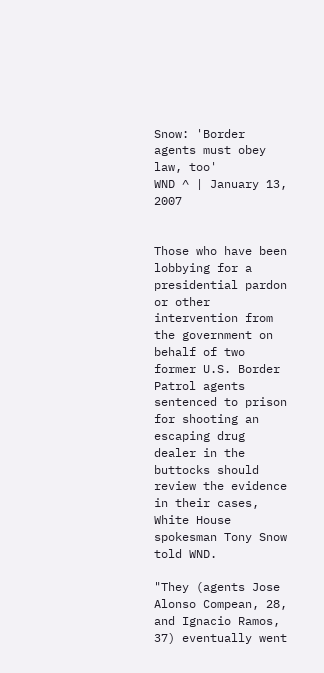Snow: 'Border agents must obey law, too'
WND ^ | January 13, 2007


Those who have been lobbying for a presidential pardon or other intervention from the government on behalf of two former U.S. Border Patrol agents sentenced to prison for shooting an escaping drug dealer in the buttocks should review the evidence in their cases, White House spokesman Tony Snow told WND.

"They (agents Jose Alonso Compean, 28, and Ignacio Ramos, 37) eventually went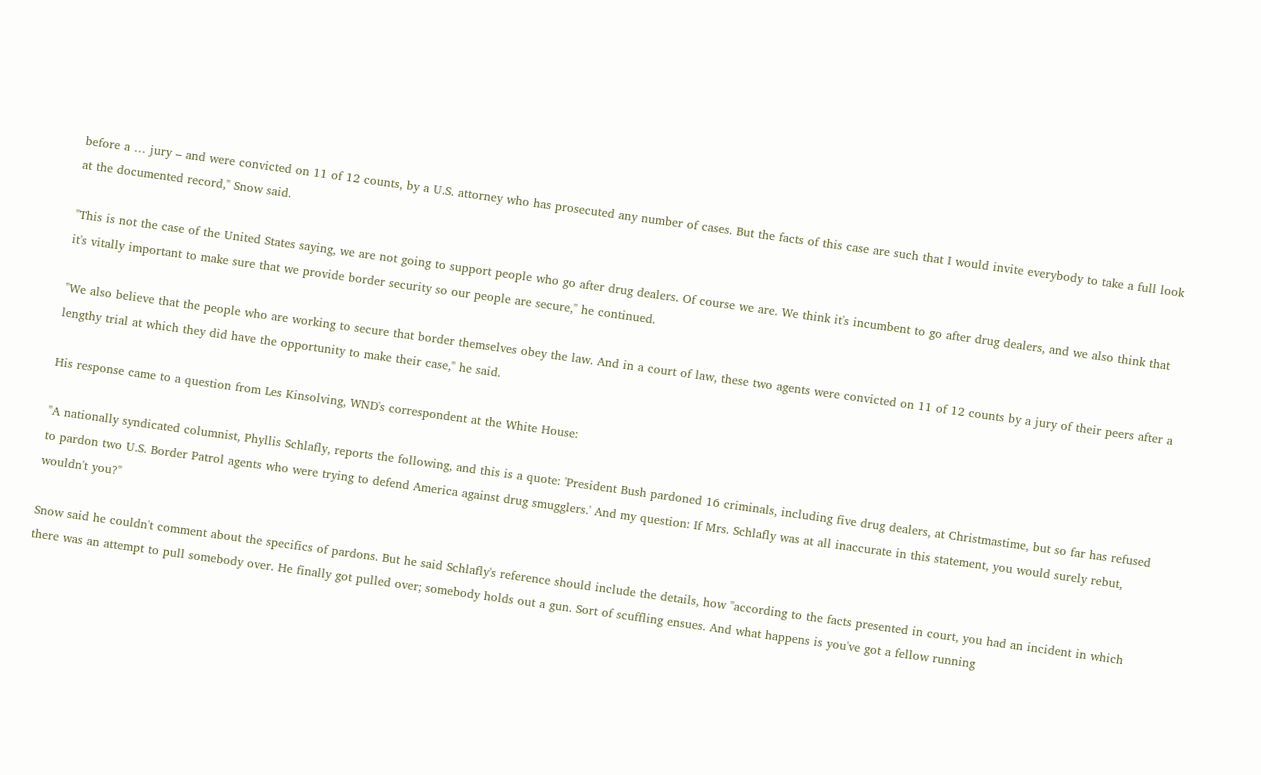before a … jury – and were convicted on 11 of 12 counts, by a U.S. attorney who has prosecuted any number of cases. But the facts of this case are such that I would invite everybody to take a full look at the documented record," Snow said.

"This is not the case of the United States saying, we are not going to support people who go after drug dealers. Of course we are. We think it's incumbent to go after drug dealers, and we also think that it's vitally important to make sure that we provide border security so our people are secure," he continued.

"We also believe that the people who are working to secure that border themselves obey the law. And in a court of law, these two agents were convicted on 11 of 12 counts by a jury of their peers after a lengthy trial at which they did have the opportunity to make their case," he said.

His response came to a question from Les Kinsolving, WND's correspondent at the White House:

"A nationally syndicated columnist, Phyllis Schlafly, reports the following, and this is a quote: 'President Bush pardoned 16 criminals, including five drug dealers, at Christmastime, but so far has refused to pardon two U.S. Border Patrol agents who were trying to defend America against drug smugglers.' And my question: If Mrs. Schlafly was at all inaccurate in this statement, you would surely rebut, wouldn't you?"

Snow said he couldn't comment about the specifics of pardons. But he said Schlafly's reference should include the details, how "according to the facts presented in court, you had an incident in which there was an attempt to pull somebody over. He finally got pulled over; somebody holds out a gun. Sort of scuffling ensues. And what happens is you've got a fellow running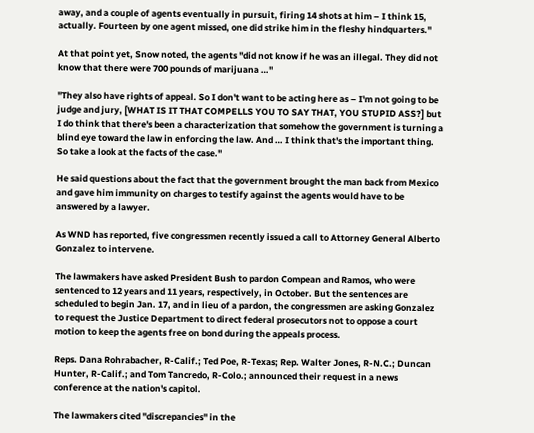away, and a couple of agents eventually in pursuit, firing 14 shots at him – I think 15, actually. Fourteen by one agent missed, one did strike him in the fleshy hindquarters."

At that point yet, Snow noted, the agents "did not know if he was an illegal. They did not know that there were 700 pounds of marijuana …"

"They also have rights of appeal. So I don't want to be acting here as – I'm not going to be judge and jury, [WHAT IS IT THAT COMPELLS YOU TO SAY THAT, YOU STUPID ASS?] but I do think that there's been a characterization that somehow the government is turning a blind eye toward the law in enforcing the law. And … I think that's the important thing. So take a look at the facts of the case."

He said questions about the fact that the government brought the man back from Mexico and gave him immunity on charges to testify against the agents would have to be answered by a lawyer.

As WND has reported, five congressmen recently issued a call to Attorney General Alberto Gonzalez to intervene.

The lawmakers have asked President Bush to pardon Compean and Ramos, who were sentenced to 12 years and 11 years, respectively, in October. But the sentences are scheduled to begin Jan. 17, and in lieu of a pardon, the congressmen are asking Gonzalez to request the Justice Department to direct federal prosecutors not to oppose a court motion to keep the agents free on bond during the appeals process.

Reps. Dana Rohrabacher, R-Calif.; Ted Poe, R-Texas; Rep. Walter Jones, R-N.C.; Duncan Hunter, R-Calif.; and Tom Tancredo, R-Colo.; announced their request in a news conference at the nation's capitol.

The lawmakers cited "discrepancies" in the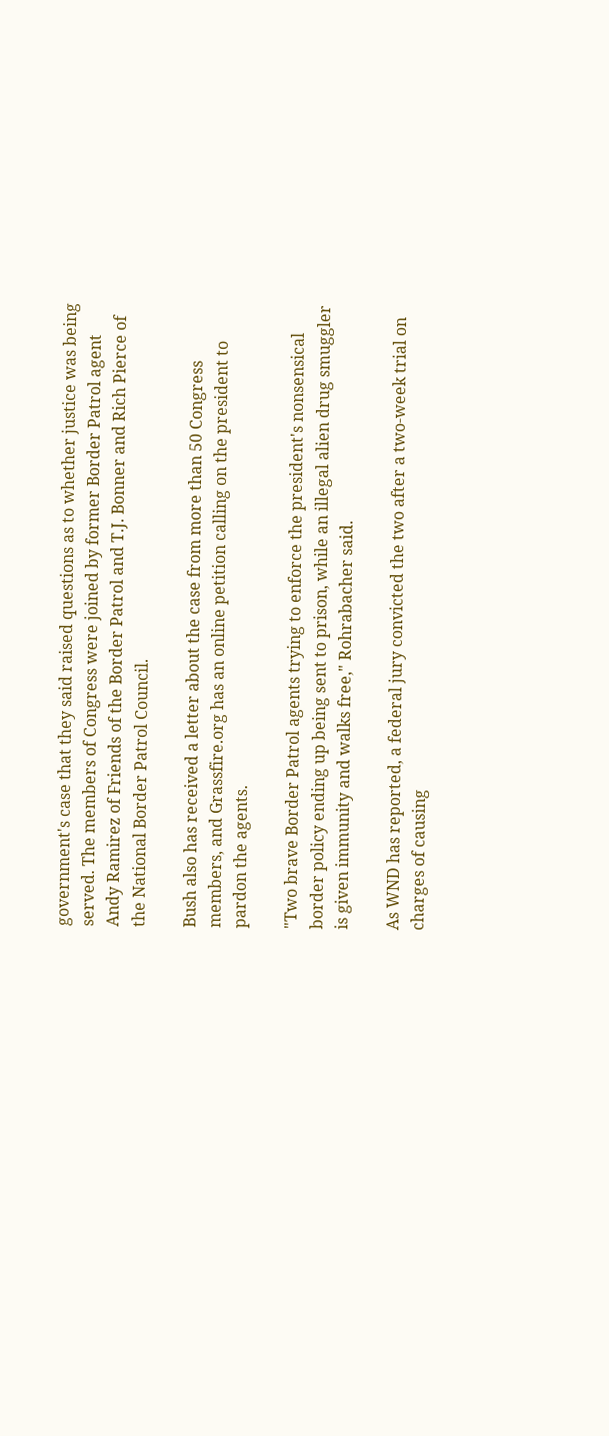government's case that they said raised questions as to whether justice was being served. The members of Congress were joined by former Border Patrol agent Andy Ramirez of Friends of the Border Patrol and T.J. Bonner and Rich Pierce of the National Border Patrol Council.

Bush also has received a letter about the case from more than 50 Congress members, and Grassfire.org has an online petition calling on the president to pardon the agents.

"Two brave Border Patrol agents trying to enforce the president's nonsensical border policy ending up being sent to prison, while an illegal alien drug smuggler is given immunity and walks free," Rohrabacher said.

As WND has reported, a federal jury convicted the two after a two-week trial on charges of causing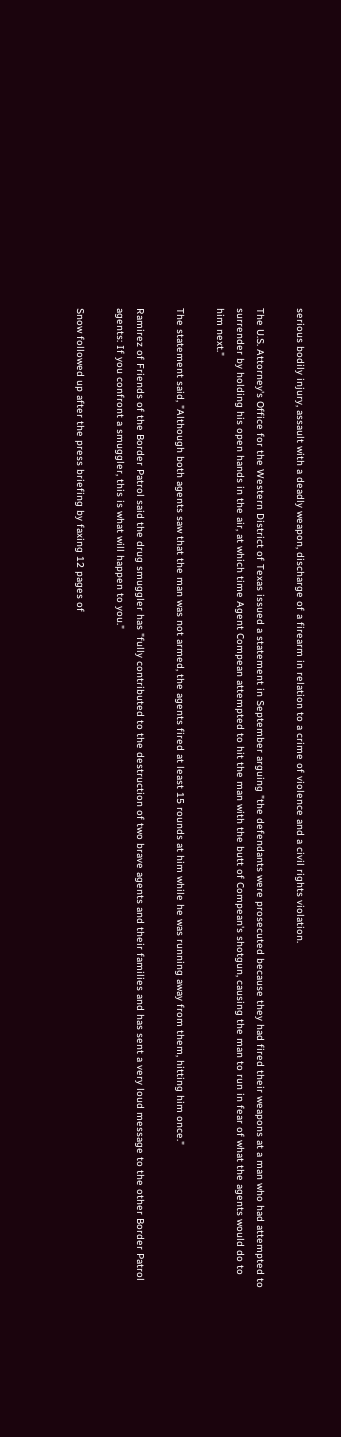serious bodily injury, assault with a deadly weapon, discharge of a firearm in relation to a crime of violence and a civil rights violation.

The U.S. Attorney's Office for the Western District of Texas issued a statement in September arguing "the defendants were prosecuted because they had fired their weapons at a man who had attempted to surrender by holding his open hands in the air, at which time Agent Compean attempted to hit the man with the butt of Compean's shotgun, causing the man to run in fear of what the agents would do to him next."

The statement said, "Although both agents saw that the man was not armed, the agents fired at least 15 rounds at him while he was running away from them, hitting him once."

Ramirez of Friends of the Border Patrol said the drug smuggler has "fully contributed to the destruction of two brave agents and their families and has sent a very loud message to the other Border Patrol agents: If you confront a smuggler, this is what will happen to you."

Snow followed up after the press briefing by faxing 12 pages of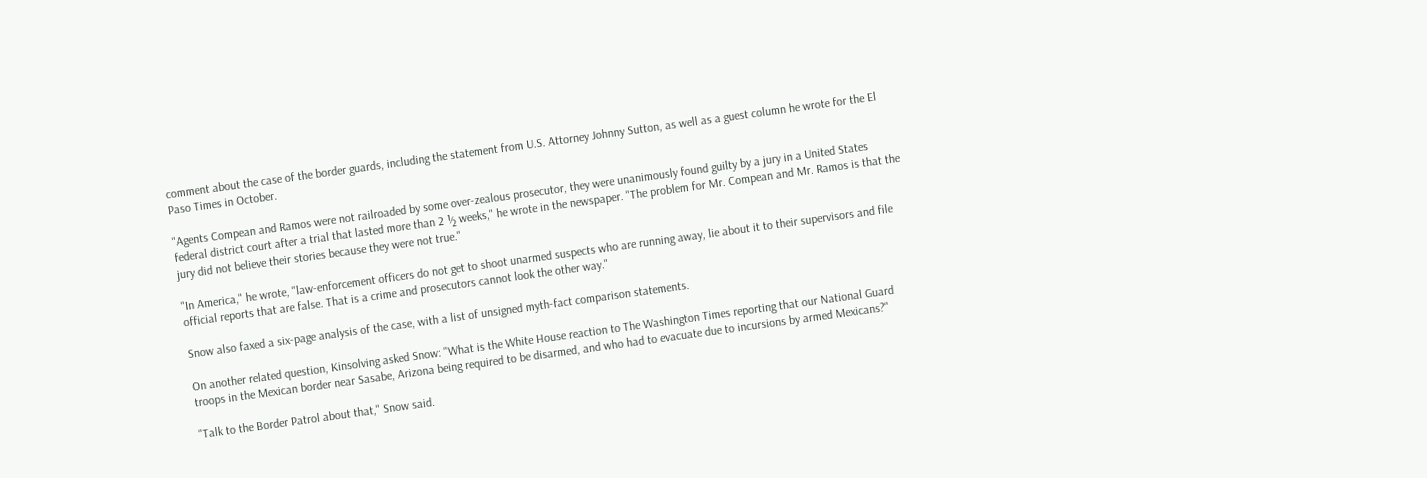comment about the case of the border guards, including the statement from U.S. Attorney Johnny Sutton, as well as a guest column he wrote for the El Paso Times in October.

"Agents Compean and Ramos were not railroaded by some over-zealous prosecutor, they were unanimously found guilty by a jury in a United States federal district court after a trial that lasted more than 2 ½ weeks," he wrote in the newspaper. "The problem for Mr. Compean and Mr. Ramos is that the jury did not believe their stories because they were not true."

"In America," he wrote, "law-enforcement officers do not get to shoot unarmed suspects who are running away, lie about it to their supervisors and file official reports that are false. That is a crime and prosecutors cannot look the other way."

Snow also faxed a six-page analysis of the case, with a list of unsigned myth-fact comparison statements.

On another related question, Kinsolving asked Snow: "What is the White House reaction to The Washington Times reporting that our National Guard troops in the Mexican border near Sasabe, Arizona being required to be disarmed, and who had to evacuate due to incursions by armed Mexicans?"

"Talk to the Border Patrol about that," Snow said.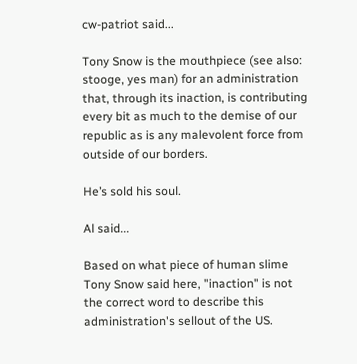cw-patriot said...

Tony Snow is the mouthpiece (see also: stooge, yes man) for an administration that, through its inaction, is contributing every bit as much to the demise of our republic as is any malevolent force from outside of our borders.

He’s sold his soul.

Al said...

Based on what piece of human slime Tony Snow said here, "inaction" is not the correct word to describe this administration's sellout of the US.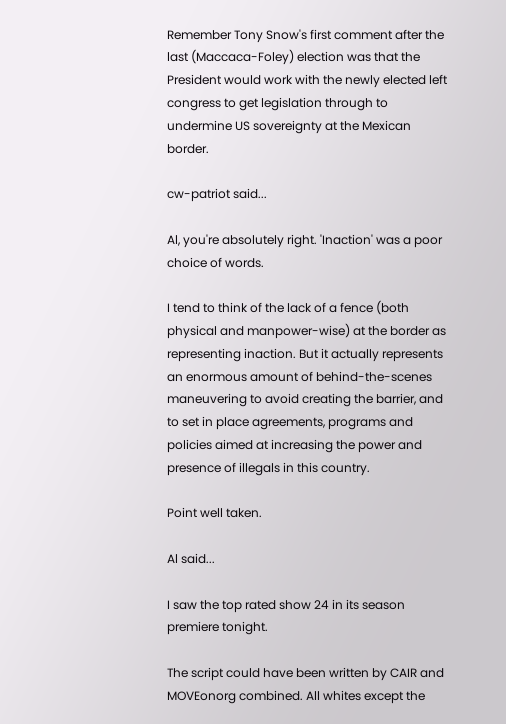Remember Tony Snow's first comment after the last (Maccaca-Foley) election was that the President would work with the newly elected left congress to get legislation through to undermine US sovereignty at the Mexican border.

cw-patriot said...

Al, you're absolutely right. 'Inaction' was a poor choice of words.

I tend to think of the lack of a fence (both physical and manpower-wise) at the border as representing inaction. But it actually represents an enormous amount of behind-the-scenes maneuvering to avoid creating the barrier, and to set in place agreements, programs and policies aimed at increasing the power and presence of illegals in this country.

Point well taken.

Al said...

I saw the top rated show 24 in its season premiere tonight.

The script could have been written by CAIR and MOVEonorg combined. All whites except the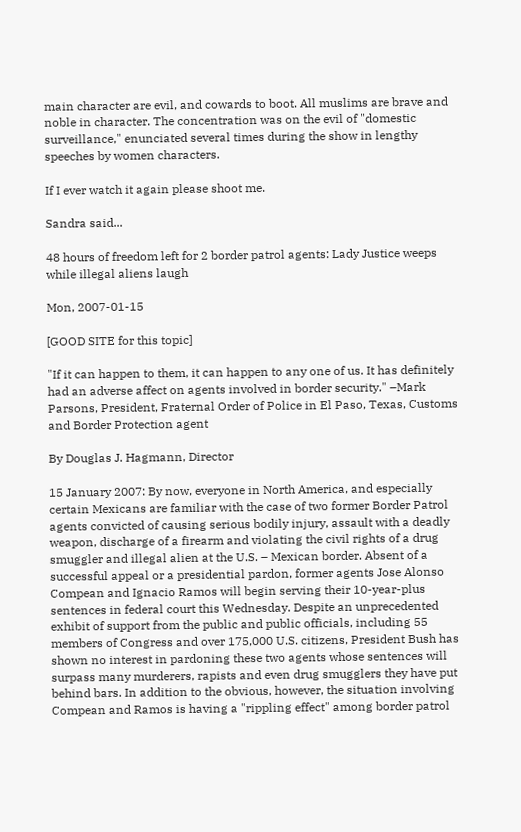main character are evil, and cowards to boot. All muslims are brave and noble in character. The concentration was on the evil of "domestic surveillance," enunciated several times during the show in lengthy speeches by women characters.

If I ever watch it again please shoot me.

Sandra said...

48 hours of freedom left for 2 border patrol agents: Lady Justice weeps while illegal aliens laugh

Mon, 2007-01-15

[GOOD SITE for this topic]

"If it can happen to them, it can happen to any one of us. It has definitely had an adverse affect on agents involved in border security." –Mark Parsons, President, Fraternal Order of Police in El Paso, Texas, Customs and Border Protection agent

By Douglas J. Hagmann, Director

15 January 2007: By now, everyone in North America, and especially certain Mexicans are familiar with the case of two former Border Patrol agents convicted of causing serious bodily injury, assault with a deadly weapon, discharge of a firearm and violating the civil rights of a drug smuggler and illegal alien at the U.S. – Mexican border. Absent of a successful appeal or a presidential pardon, former agents Jose Alonso Compean and Ignacio Ramos will begin serving their 10-year-plus sentences in federal court this Wednesday. Despite an unprecedented exhibit of support from the public and public officials, including 55 members of Congress and over 175,000 U.S. citizens, President Bush has shown no interest in pardoning these two agents whose sentences will surpass many murderers, rapists and even drug smugglers they have put behind bars. In addition to the obvious, however, the situation involving Compean and Ramos is having a "rippling effect" among border patrol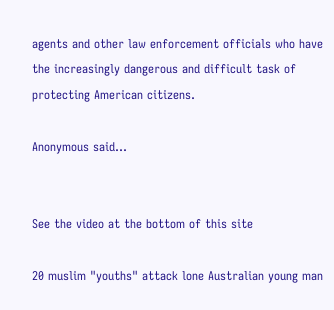agents and other law enforcement officials who have the increasingly dangerous and difficult task of protecting American citizens.

Anonymous said...


See the video at the bottom of this site

20 muslim "youths" attack lone Australian young man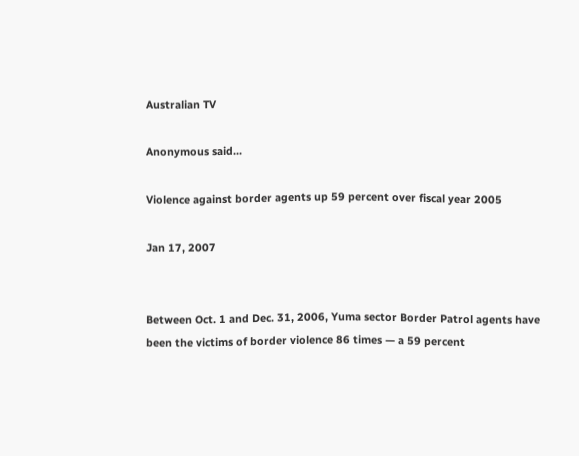Australian TV

Anonymous said...

Violence against border agents up 59 percent over fiscal year 2005

Jan 17, 2007


Between Oct. 1 and Dec. 31, 2006, Yuma sector Border Patrol agents have been the victims of border violence 86 times — a 59 percent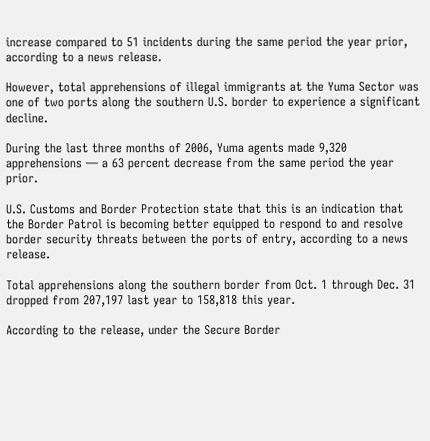increase compared to 51 incidents during the same period the year prior, according to a news release.

However, total apprehensions of illegal immigrants at the Yuma Sector was one of two ports along the southern U.S. border to experience a significant decline.

During the last three months of 2006, Yuma agents made 9,320 apprehensions — a 63 percent decrease from the same period the year prior.

U.S. Customs and Border Protection state that this is an indication that the Border Patrol is becoming better equipped to respond to and resolve border security threats between the ports of entry, according to a news release.

Total apprehensions along the southern border from Oct. 1 through Dec. 31 dropped from 207,197 last year to 158,818 this year.

According to the release, under the Secure Border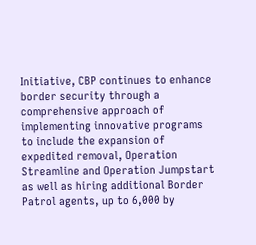Initiative, CBP continues to enhance border security through a comprehensive approach of implementing innovative programs to include the expansion of expedited removal, Operation Streamline and Operation Jumpstart as well as hiring additional Border Patrol agents, up to 6,000 by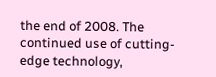the end of 2008. The continued use of cutting-edge technology,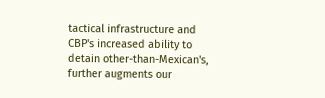tactical infrastructure and CBP's increased ability to detain other-than-Mexican's, further augments our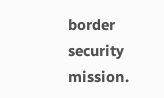border security mission.